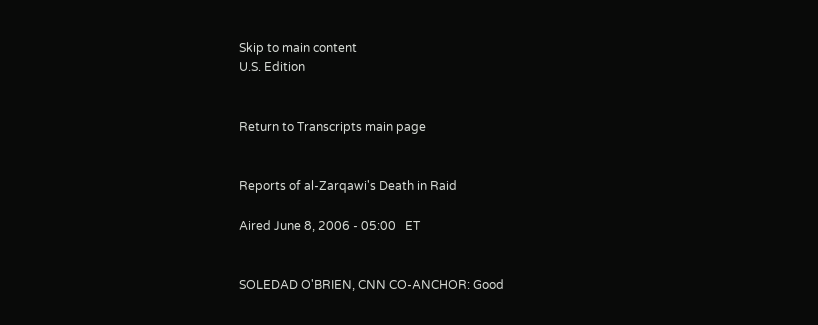Skip to main content
U.S. Edition


Return to Transcripts main page


Reports of al-Zarqawi's Death in Raid

Aired June 8, 2006 - 05:00   ET


SOLEDAD O'BRIEN, CNN CO-ANCHOR: Good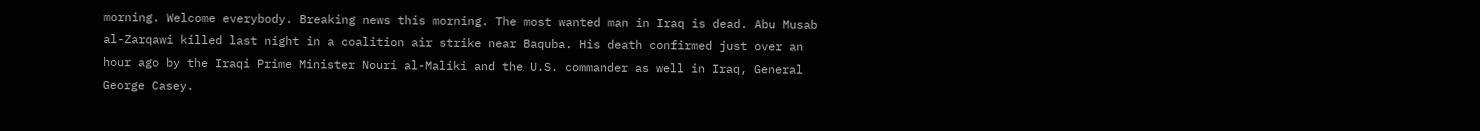morning. Welcome everybody. Breaking news this morning. The most wanted man in Iraq is dead. Abu Musab al-Zarqawi killed last night in a coalition air strike near Baquba. His death confirmed just over an hour ago by the Iraqi Prime Minister Nouri al-Maliki and the U.S. commander as well in Iraq, General George Casey.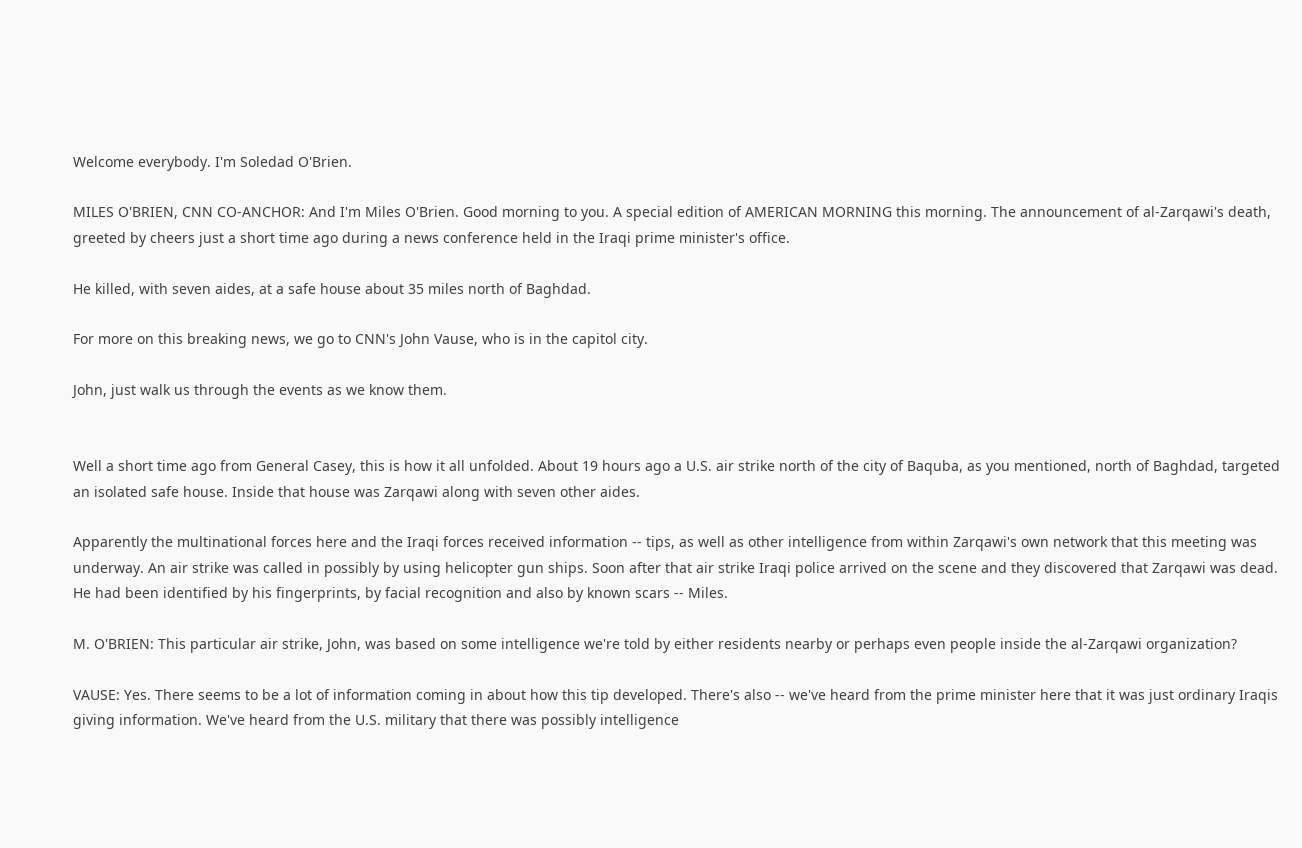Welcome everybody. I'm Soledad O'Brien.

MILES O'BRIEN, CNN CO-ANCHOR: And I'm Miles O'Brien. Good morning to you. A special edition of AMERICAN MORNING this morning. The announcement of al-Zarqawi's death, greeted by cheers just a short time ago during a news conference held in the Iraqi prime minister's office.

He killed, with seven aides, at a safe house about 35 miles north of Baghdad.

For more on this breaking news, we go to CNN's John Vause, who is in the capitol city.

John, just walk us through the events as we know them.


Well a short time ago from General Casey, this is how it all unfolded. About 19 hours ago a U.S. air strike north of the city of Baquba, as you mentioned, north of Baghdad, targeted an isolated safe house. Inside that house was Zarqawi along with seven other aides.

Apparently the multinational forces here and the Iraqi forces received information -- tips, as well as other intelligence from within Zarqawi's own network that this meeting was underway. An air strike was called in possibly by using helicopter gun ships. Soon after that air strike Iraqi police arrived on the scene and they discovered that Zarqawi was dead. He had been identified by his fingerprints, by facial recognition and also by known scars -- Miles.

M. O'BRIEN: This particular air strike, John, was based on some intelligence we're told by either residents nearby or perhaps even people inside the al-Zarqawi organization?

VAUSE: Yes. There seems to be a lot of information coming in about how this tip developed. There's also -- we've heard from the prime minister here that it was just ordinary Iraqis giving information. We've heard from the U.S. military that there was possibly intelligence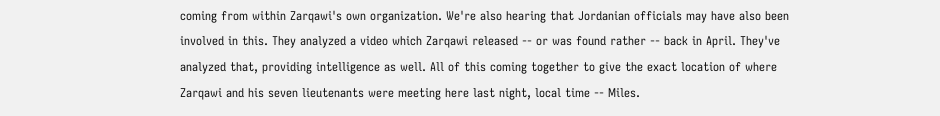coming from within Zarqawi's own organization. We're also hearing that Jordanian officials may have also been involved in this. They analyzed a video which Zarqawi released -- or was found rather -- back in April. They've analyzed that, providing intelligence as well. All of this coming together to give the exact location of where Zarqawi and his seven lieutenants were meeting here last night, local time -- Miles.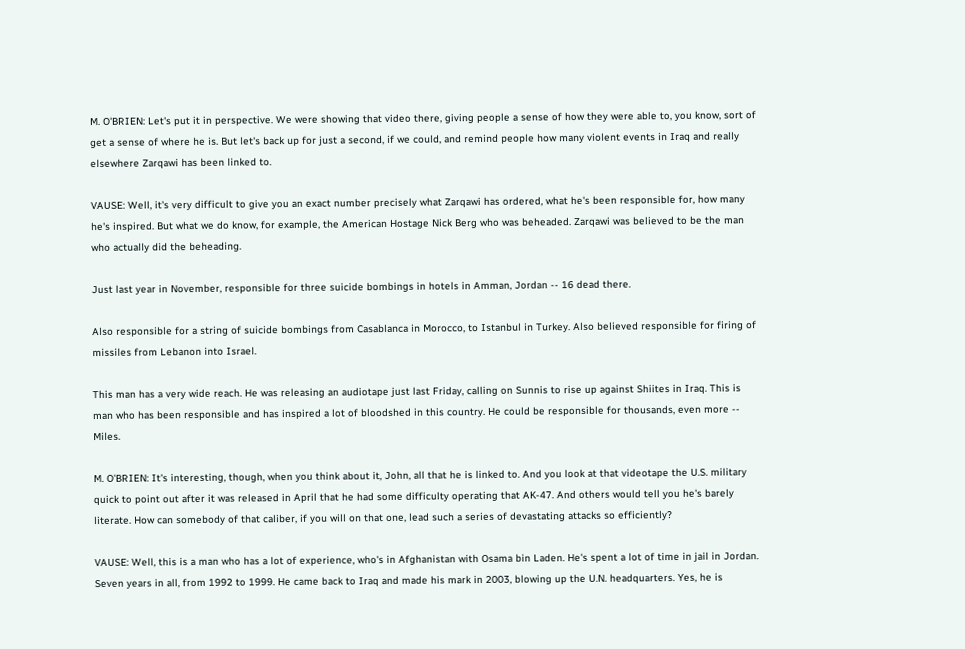M. O'BRIEN: Let's put it in perspective. We were showing that video there, giving people a sense of how they were able to, you know, sort of get a sense of where he is. But let's back up for just a second, if we could, and remind people how many violent events in Iraq and really elsewhere Zarqawi has been linked to.

VAUSE: Well, it's very difficult to give you an exact number precisely what Zarqawi has ordered, what he's been responsible for, how many he's inspired. But what we do know, for example, the American Hostage Nick Berg who was beheaded. Zarqawi was believed to be the man who actually did the beheading.

Just last year in November, responsible for three suicide bombings in hotels in Amman, Jordan -- 16 dead there.

Also responsible for a string of suicide bombings from Casablanca in Morocco, to Istanbul in Turkey. Also believed responsible for firing of missiles from Lebanon into Israel.

This man has a very wide reach. He was releasing an audiotape just last Friday, calling on Sunnis to rise up against Shiites in Iraq. This is man who has been responsible and has inspired a lot of bloodshed in this country. He could be responsible for thousands, even more -- Miles.

M. O'BRIEN: It's interesting, though, when you think about it, John, all that he is linked to. And you look at that videotape the U.S. military quick to point out after it was released in April that he had some difficulty operating that AK-47. And others would tell you he's barely literate. How can somebody of that caliber, if you will on that one, lead such a series of devastating attacks so efficiently?

VAUSE: Well, this is a man who has a lot of experience, who's in Afghanistan with Osama bin Laden. He's spent a lot of time in jail in Jordan. Seven years in all, from 1992 to 1999. He came back to Iraq and made his mark in 2003, blowing up the U.N. headquarters. Yes, he is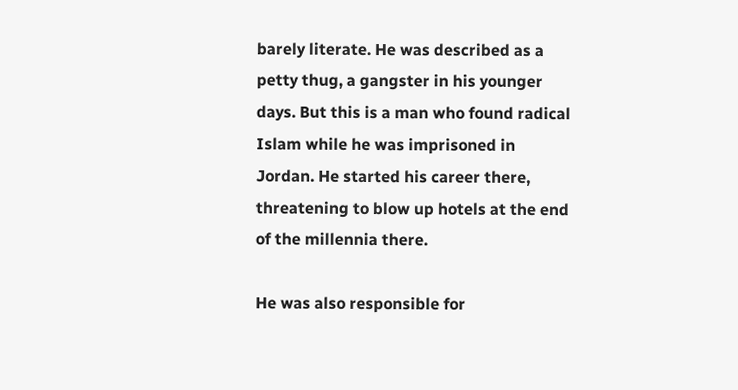barely literate. He was described as a petty thug, a gangster in his younger days. But this is a man who found radical Islam while he was imprisoned in Jordan. He started his career there, threatening to blow up hotels at the end of the millennia there.

He was also responsible for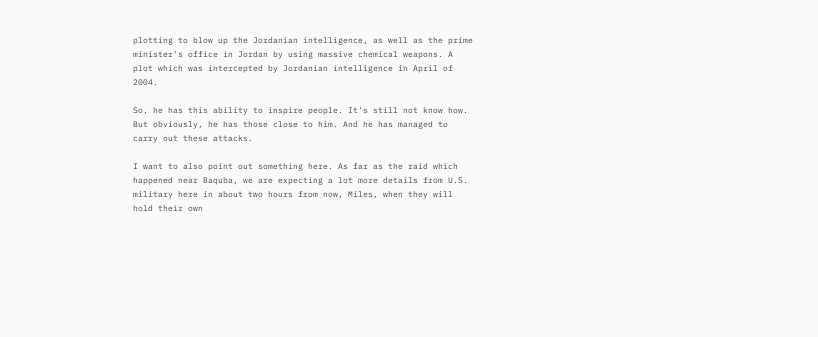plotting to blow up the Jordanian intelligence, as well as the prime minister's office in Jordan by using massive chemical weapons. A plot which was intercepted by Jordanian intelligence in April of 2004.

So, he has this ability to inspire people. It's still not know how. But obviously, he has those close to him. And he has managed to carry out these attacks.

I want to also point out something here. As far as the raid which happened near Baquba, we are expecting a lot more details from U.S. military here in about two hours from now, Miles, when they will hold their own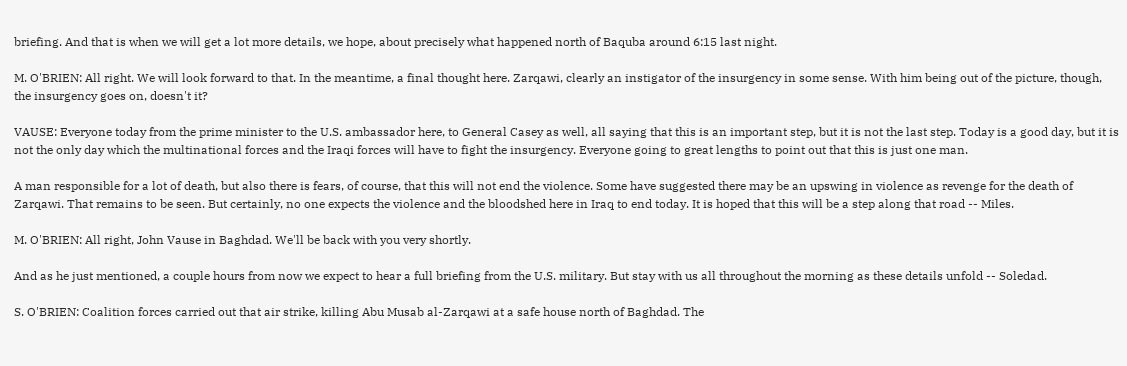briefing. And that is when we will get a lot more details, we hope, about precisely what happened north of Baquba around 6:15 last night.

M. O'BRIEN: All right. We will look forward to that. In the meantime, a final thought here. Zarqawi, clearly an instigator of the insurgency in some sense. With him being out of the picture, though, the insurgency goes on, doesn't it?

VAUSE: Everyone today from the prime minister to the U.S. ambassador here, to General Casey as well, all saying that this is an important step, but it is not the last step. Today is a good day, but it is not the only day which the multinational forces and the Iraqi forces will have to fight the insurgency. Everyone going to great lengths to point out that this is just one man.

A man responsible for a lot of death, but also there is fears, of course, that this will not end the violence. Some have suggested there may be an upswing in violence as revenge for the death of Zarqawi. That remains to be seen. But certainly, no one expects the violence and the bloodshed here in Iraq to end today. It is hoped that this will be a step along that road -- Miles.

M. O'BRIEN: All right, John Vause in Baghdad. We'll be back with you very shortly.

And as he just mentioned, a couple hours from now we expect to hear a full briefing from the U.S. military. But stay with us all throughout the morning as these details unfold -- Soledad.

S. O'BRIEN: Coalition forces carried out that air strike, killing Abu Musab al-Zarqawi at a safe house north of Baghdad. The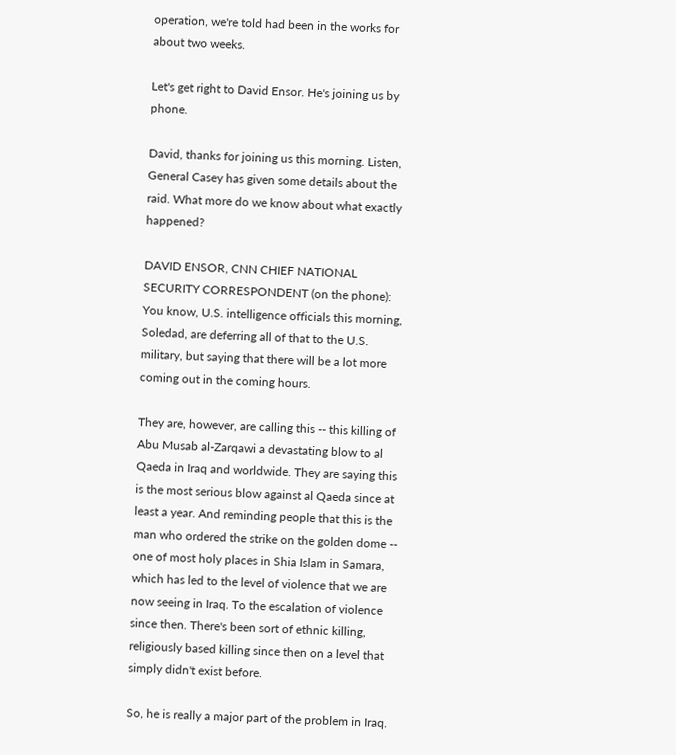operation, we're told had been in the works for about two weeks.

Let's get right to David Ensor. He's joining us by phone.

David, thanks for joining us this morning. Listen, General Casey has given some details about the raid. What more do we know about what exactly happened?

DAVID ENSOR, CNN CHIEF NATIONAL SECURITY CORRESPONDENT (on the phone): You know, U.S. intelligence officials this morning, Soledad, are deferring all of that to the U.S. military, but saying that there will be a lot more coming out in the coming hours.

They are, however, are calling this -- this killing of Abu Musab al-Zarqawi a devastating blow to al Qaeda in Iraq and worldwide. They are saying this is the most serious blow against al Qaeda since at least a year. And reminding people that this is the man who ordered the strike on the golden dome -- one of most holy places in Shia Islam in Samara, which has led to the level of violence that we are now seeing in Iraq. To the escalation of violence since then. There's been sort of ethnic killing, religiously based killing since then on a level that simply didn't exist before.

So, he is really a major part of the problem in Iraq.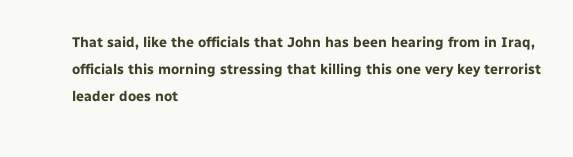That said, like the officials that John has been hearing from in Iraq, officials this morning stressing that killing this one very key terrorist leader does not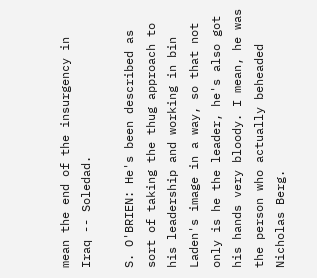mean the end of the insurgency in Iraq -- Soledad.

S. O'BRIEN: He's been described as sort of taking the thug approach to his leadership and working in bin Laden's image in a way, so that not only is he the leader, he's also got his hands very bloody. I mean, he was the person who actually beheaded Nicholas Berg.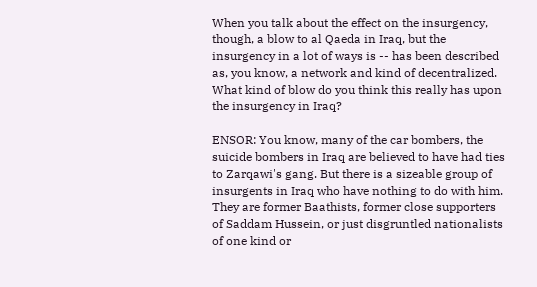When you talk about the effect on the insurgency, though, a blow to al Qaeda in Iraq, but the insurgency in a lot of ways is -- has been described as, you know, a network and kind of decentralized. What kind of blow do you think this really has upon the insurgency in Iraq?

ENSOR: You know, many of the car bombers, the suicide bombers in Iraq are believed to have had ties to Zarqawi's gang. But there is a sizeable group of insurgents in Iraq who have nothing to do with him. They are former Baathists, former close supporters of Saddam Hussein, or just disgruntled nationalists of one kind or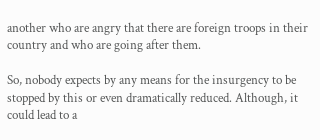another who are angry that there are foreign troops in their country and who are going after them.

So, nobody expects by any means for the insurgency to be stopped by this or even dramatically reduced. Although, it could lead to a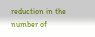reduction in the number of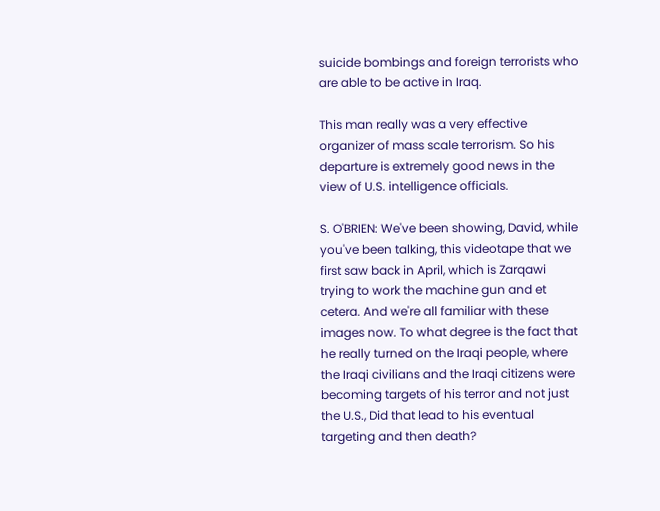suicide bombings and foreign terrorists who are able to be active in Iraq.

This man really was a very effective organizer of mass scale terrorism. So his departure is extremely good news in the view of U.S. intelligence officials.

S. O'BRIEN: We've been showing, David, while you've been talking, this videotape that we first saw back in April, which is Zarqawi trying to work the machine gun and et cetera. And we're all familiar with these images now. To what degree is the fact that he really turned on the Iraqi people, where the Iraqi civilians and the Iraqi citizens were becoming targets of his terror and not just the U.S., Did that lead to his eventual targeting and then death?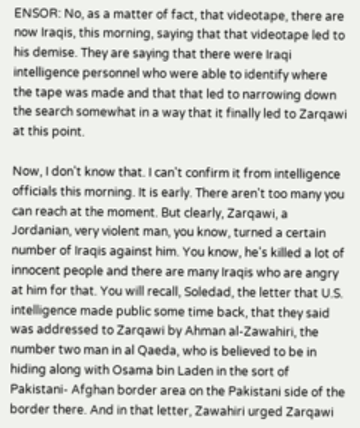ENSOR: No, as a matter of fact, that videotape, there are now Iraqis, this morning, saying that that videotape led to his demise. They are saying that there were Iraqi intelligence personnel who were able to identify where the tape was made and that that led to narrowing down the search somewhat in a way that it finally led to Zarqawi at this point.

Now, I don't know that. I can't confirm it from intelligence officials this morning. It is early. There aren't too many you can reach at the moment. But clearly, Zarqawi, a Jordanian, very violent man, you know, turned a certain number of Iraqis against him. You know, he's killed a lot of innocent people and there are many Iraqis who are angry at him for that. You will recall, Soledad, the letter that U.S. intelligence made public some time back, that they said was addressed to Zarqawi by Ahman al-Zawahiri, the number two man in al Qaeda, who is believed to be in hiding along with Osama bin Laden in the sort of Pakistani- Afghan border area on the Pakistani side of the border there. And in that letter, Zawahiri urged Zarqawi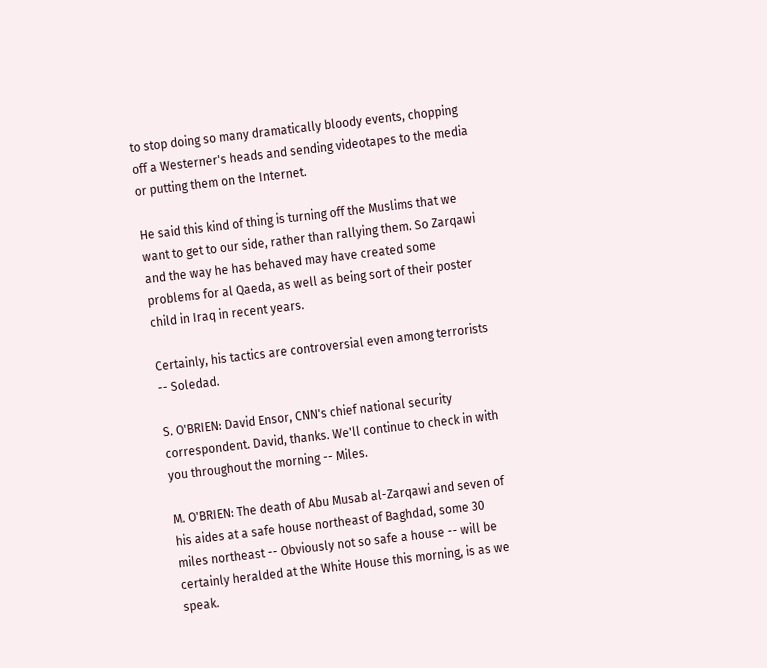to stop doing so many dramatically bloody events, chopping off a Westerner's heads and sending videotapes to the media or putting them on the Internet.

He said this kind of thing is turning off the Muslims that we want to get to our side, rather than rallying them. So Zarqawi and the way he has behaved may have created some problems for al Qaeda, as well as being sort of their poster child in Iraq in recent years.

Certainly, his tactics are controversial even among terrorists -- Soledad.

S. O'BRIEN: David Ensor, CNN's chief national security correspondent. David, thanks. We'll continue to check in with you throughout the morning -- Miles.

M. O'BRIEN: The death of Abu Musab al-Zarqawi and seven of his aides at a safe house northeast of Baghdad, some 30 miles northeast -- Obviously not so safe a house -- will be certainly heralded at the White House this morning, is as we speak.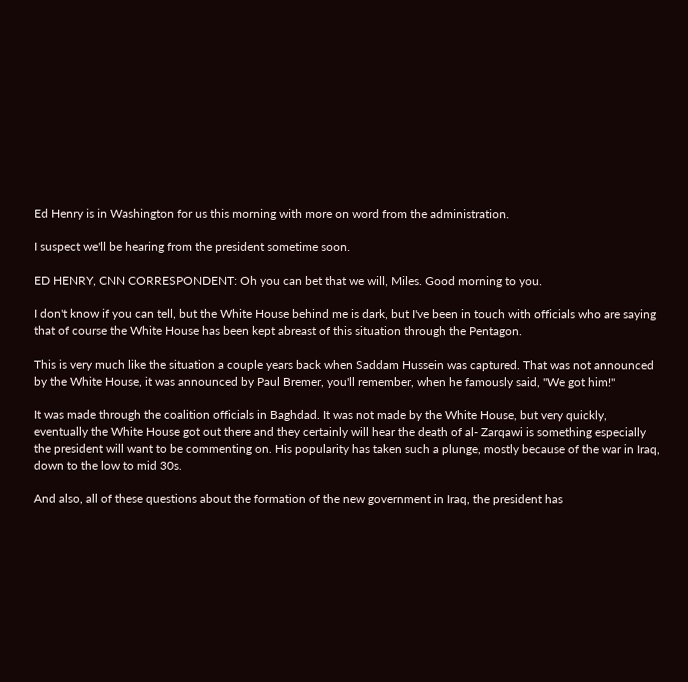Ed Henry is in Washington for us this morning with more on word from the administration.

I suspect we'll be hearing from the president sometime soon.

ED HENRY, CNN CORRESPONDENT: Oh you can bet that we will, Miles. Good morning to you.

I don't know if you can tell, but the White House behind me is dark, but I've been in touch with officials who are saying that of course the White House has been kept abreast of this situation through the Pentagon.

This is very much like the situation a couple years back when Saddam Hussein was captured. That was not announced by the White House, it was announced by Paul Bremer, you'll remember, when he famously said, "We got him!"

It was made through the coalition officials in Baghdad. It was not made by the White House, but very quickly, eventually the White House got out there and they certainly will hear the death of al- Zarqawi is something especially the president will want to be commenting on. His popularity has taken such a plunge, mostly because of the war in Iraq, down to the low to mid 30s.

And also, all of these questions about the formation of the new government in Iraq, the president has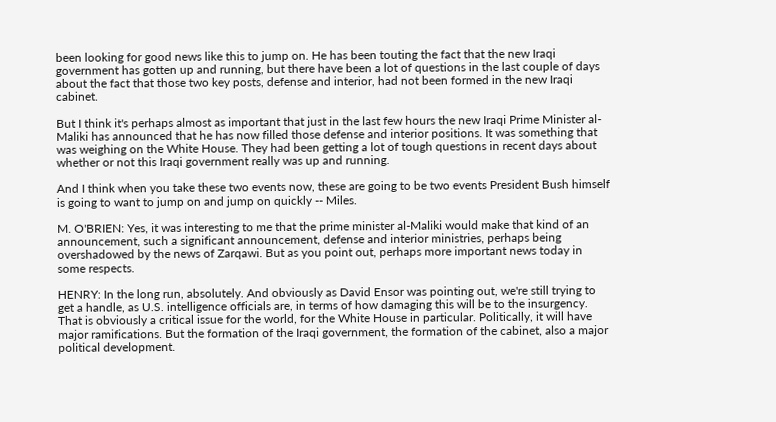been looking for good news like this to jump on. He has been touting the fact that the new Iraqi government has gotten up and running, but there have been a lot of questions in the last couple of days about the fact that those two key posts, defense and interior, had not been formed in the new Iraqi cabinet.

But I think it's perhaps almost as important that just in the last few hours the new Iraqi Prime Minister al-Maliki has announced that he has now filled those defense and interior positions. It was something that was weighing on the White House. They had been getting a lot of tough questions in recent days about whether or not this Iraqi government really was up and running.

And I think when you take these two events now, these are going to be two events President Bush himself is going to want to jump on and jump on quickly -- Miles.

M. O'BRIEN: Yes, it was interesting to me that the prime minister al-Maliki would make that kind of an announcement, such a significant announcement, defense and interior ministries, perhaps being overshadowed by the news of Zarqawi. But as you point out, perhaps more important news today in some respects.

HENRY: In the long run, absolutely. And obviously as David Ensor was pointing out, we're still trying to get a handle, as U.S. intelligence officials are, in terms of how damaging this will be to the insurgency. That is obviously a critical issue for the world, for the White House in particular. Politically, it will have major ramifications. But the formation of the Iraqi government, the formation of the cabinet, also a major political development.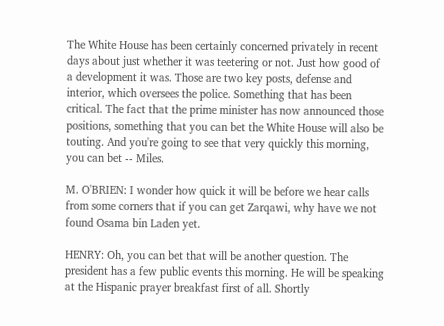The White House has been certainly concerned privately in recent days about just whether it was teetering or not. Just how good of a development it was. Those are two key posts, defense and interior, which oversees the police. Something that has been critical. The fact that the prime minister has now announced those positions, something that you can bet the White House will also be touting. And you're going to see that very quickly this morning, you can bet -- Miles.

M. O'BRIEN: I wonder how quick it will be before we hear calls from some corners that if you can get Zarqawi, why have we not found Osama bin Laden yet.

HENRY: Oh, you can bet that will be another question. The president has a few public events this morning. He will be speaking at the Hispanic prayer breakfast first of all. Shortly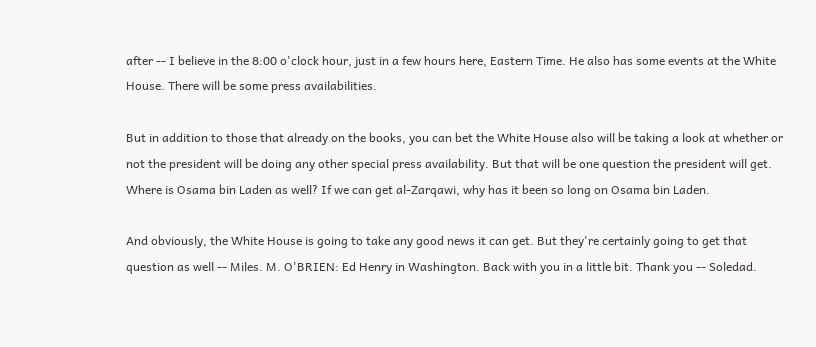after -- I believe in the 8:00 o'clock hour, just in a few hours here, Eastern Time. He also has some events at the White House. There will be some press availabilities.

But in addition to those that already on the books, you can bet the White House also will be taking a look at whether or not the president will be doing any other special press availability. But that will be one question the president will get. Where is Osama bin Laden as well? If we can get al-Zarqawi, why has it been so long on Osama bin Laden.

And obviously, the White House is going to take any good news it can get. But they're certainly going to get that question as well -- Miles. M. O'BRIEN: Ed Henry in Washington. Back with you in a little bit. Thank you -- Soledad.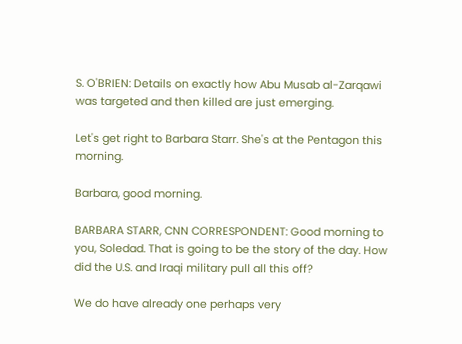S. O'BRIEN: Details on exactly how Abu Musab al-Zarqawi was targeted and then killed are just emerging.

Let's get right to Barbara Starr. She's at the Pentagon this morning.

Barbara, good morning.

BARBARA STARR, CNN CORRESPONDENT: Good morning to you, Soledad. That is going to be the story of the day. How did the U.S. and Iraqi military pull all this off?

We do have already one perhaps very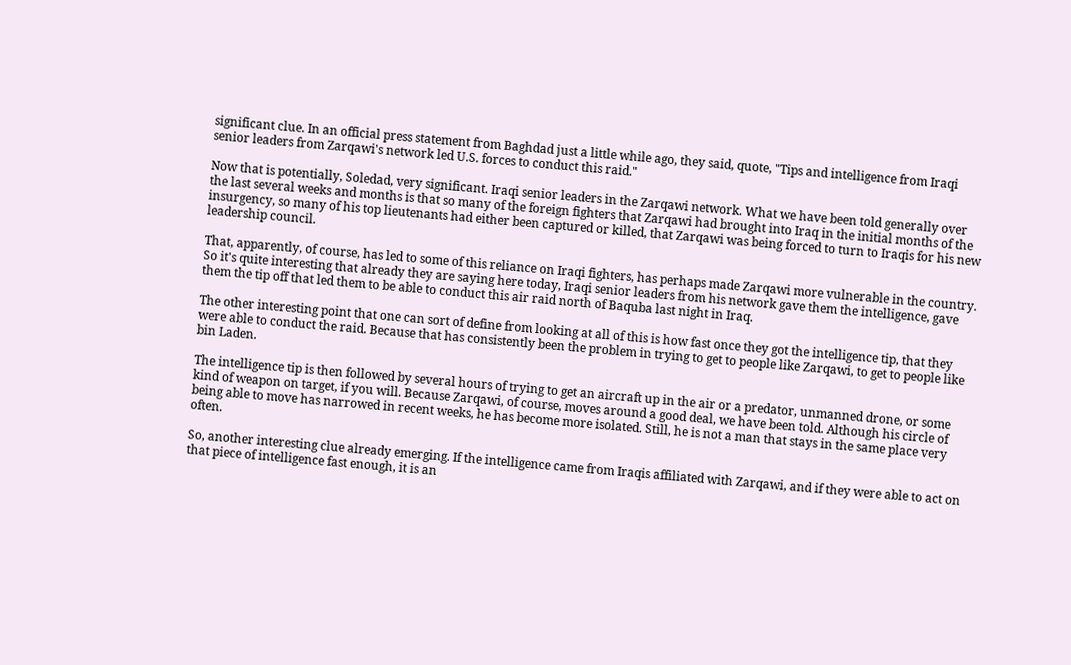significant clue. In an official press statement from Baghdad just a little while ago, they said, quote, "Tips and intelligence from Iraqi senior leaders from Zarqawi's network led U.S. forces to conduct this raid."

Now that is potentially, Soledad, very significant. Iraqi senior leaders in the Zarqawi network. What we have been told generally over the last several weeks and months is that so many of the foreign fighters that Zarqawi had brought into Iraq in the initial months of the insurgency, so many of his top lieutenants had either been captured or killed, that Zarqawi was being forced to turn to Iraqis for his new leadership council.

That, apparently, of course, has led to some of this reliance on Iraqi fighters, has perhaps made Zarqawi more vulnerable in the country. So it's quite interesting that already they are saying here today, Iraqi senior leaders from his network gave them the intelligence, gave them the tip off that led them to be able to conduct this air raid north of Baquba last night in Iraq.

The other interesting point that one can sort of define from looking at all of this is how fast once they got the intelligence tip, that they were able to conduct the raid. Because that has consistently been the problem in trying to get to people like Zarqawi, to get to people like bin Laden.

The intelligence tip is then followed by several hours of trying to get an aircraft up in the air or a predator, unmanned drone, or some kind of weapon on target, if you will. Because Zarqawi, of course, moves around a good deal, we have been told. Although his circle of being able to move has narrowed in recent weeks, he has become more isolated. Still, he is not a man that stays in the same place very often.

So, another interesting clue already emerging. If the intelligence came from Iraqis affiliated with Zarqawi, and if they were able to act on that piece of intelligence fast enough, it is an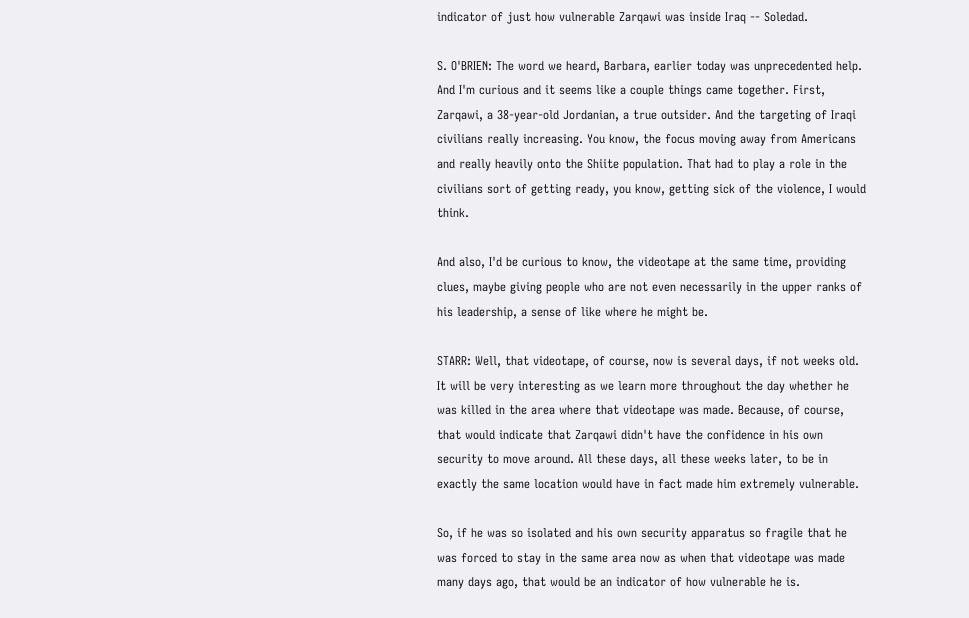indicator of just how vulnerable Zarqawi was inside Iraq -- Soledad.

S. O'BRIEN: The word we heard, Barbara, earlier today was unprecedented help. And I'm curious and it seems like a couple things came together. First, Zarqawi, a 38-year-old Jordanian, a true outsider. And the targeting of Iraqi civilians really increasing. You know, the focus moving away from Americans and really heavily onto the Shiite population. That had to play a role in the civilians sort of getting ready, you know, getting sick of the violence, I would think.

And also, I'd be curious to know, the videotape at the same time, providing clues, maybe giving people who are not even necessarily in the upper ranks of his leadership, a sense of like where he might be.

STARR: Well, that videotape, of course, now is several days, if not weeks old. It will be very interesting as we learn more throughout the day whether he was killed in the area where that videotape was made. Because, of course, that would indicate that Zarqawi didn't have the confidence in his own security to move around. All these days, all these weeks later, to be in exactly the same location would have in fact made him extremely vulnerable.

So, if he was so isolated and his own security apparatus so fragile that he was forced to stay in the same area now as when that videotape was made many days ago, that would be an indicator of how vulnerable he is.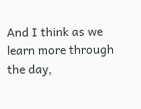And I think as we learn more through the day,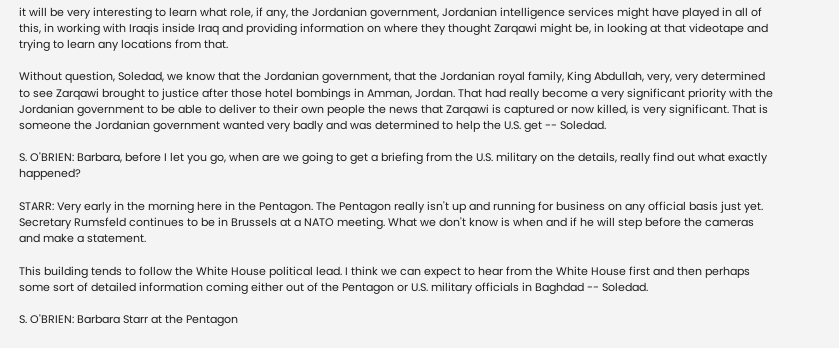it will be very interesting to learn what role, if any, the Jordanian government, Jordanian intelligence services might have played in all of this, in working with Iraqis inside Iraq and providing information on where they thought Zarqawi might be, in looking at that videotape and trying to learn any locations from that.

Without question, Soledad, we know that the Jordanian government, that the Jordanian royal family, King Abdullah, very, very determined to see Zarqawi brought to justice after those hotel bombings in Amman, Jordan. That had really become a very significant priority with the Jordanian government to be able to deliver to their own people the news that Zarqawi is captured or now killed, is very significant. That is someone the Jordanian government wanted very badly and was determined to help the U.S. get -- Soledad.

S. O'BRIEN: Barbara, before I let you go, when are we going to get a briefing from the U.S. military on the details, really find out what exactly happened?

STARR: Very early in the morning here in the Pentagon. The Pentagon really isn't up and running for business on any official basis just yet. Secretary Rumsfeld continues to be in Brussels at a NATO meeting. What we don't know is when and if he will step before the cameras and make a statement.

This building tends to follow the White House political lead. I think we can expect to hear from the White House first and then perhaps some sort of detailed information coming either out of the Pentagon or U.S. military officials in Baghdad -- Soledad.

S. O'BRIEN: Barbara Starr at the Pentagon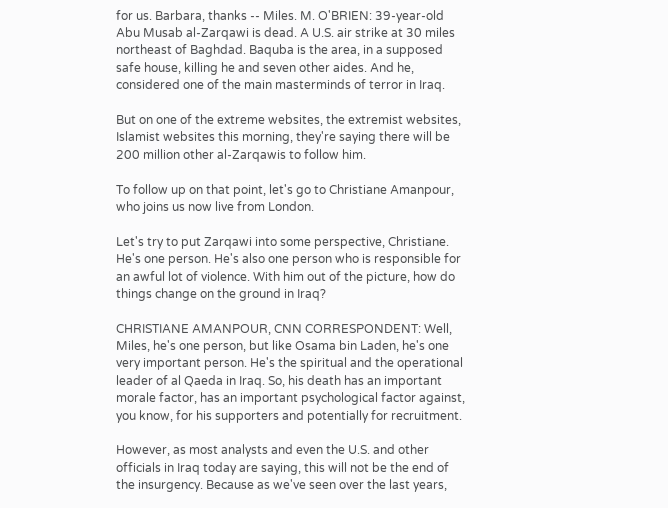for us. Barbara, thanks -- Miles. M. O'BRIEN: 39-year-old Abu Musab al-Zarqawi is dead. A U.S. air strike at 30 miles northeast of Baghdad. Baquba is the area, in a supposed safe house, killing he and seven other aides. And he, considered one of the main masterminds of terror in Iraq.

But on one of the extreme websites, the extremist websites, Islamist websites this morning, they're saying there will be 200 million other al-Zarqawis to follow him.

To follow up on that point, let's go to Christiane Amanpour, who joins us now live from London.

Let's try to put Zarqawi into some perspective, Christiane. He's one person. He's also one person who is responsible for an awful lot of violence. With him out of the picture, how do things change on the ground in Iraq?

CHRISTIANE AMANPOUR, CNN CORRESPONDENT: Well, Miles, he's one person, but like Osama bin Laden, he's one very important person. He's the spiritual and the operational leader of al Qaeda in Iraq. So, his death has an important morale factor, has an important psychological factor against, you know, for his supporters and potentially for recruitment.

However, as most analysts and even the U.S. and other officials in Iraq today are saying, this will not be the end of the insurgency. Because as we've seen over the last years,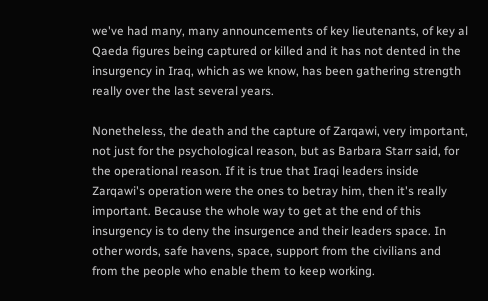we've had many, many announcements of key lieutenants, of key al Qaeda figures being captured or killed and it has not dented in the insurgency in Iraq, which as we know, has been gathering strength really over the last several years.

Nonetheless, the death and the capture of Zarqawi, very important, not just for the psychological reason, but as Barbara Starr said, for the operational reason. If it is true that Iraqi leaders inside Zarqawi's operation were the ones to betray him, then it's really important. Because the whole way to get at the end of this insurgency is to deny the insurgence and their leaders space. In other words, safe havens, space, support from the civilians and from the people who enable them to keep working.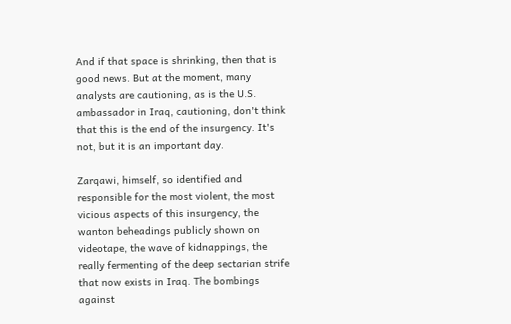And if that space is shrinking, then that is good news. But at the moment, many analysts are cautioning, as is the U.S. ambassador in Iraq, cautioning, don't think that this is the end of the insurgency. It's not, but it is an important day.

Zarqawi, himself, so identified and responsible for the most violent, the most vicious aspects of this insurgency, the wanton beheadings publicly shown on videotape, the wave of kidnappings, the really fermenting of the deep sectarian strife that now exists in Iraq. The bombings against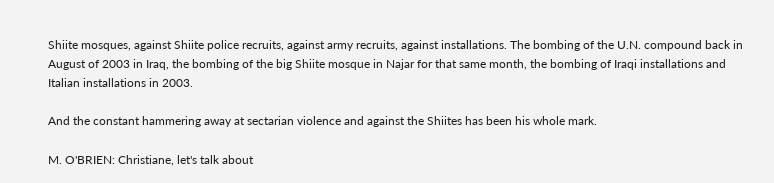Shiite mosques, against Shiite police recruits, against army recruits, against installations. The bombing of the U.N. compound back in August of 2003 in Iraq, the bombing of the big Shiite mosque in Najar for that same month, the bombing of Iraqi installations and Italian installations in 2003.

And the constant hammering away at sectarian violence and against the Shiites has been his whole mark.

M. O'BRIEN: Christiane, let's talk about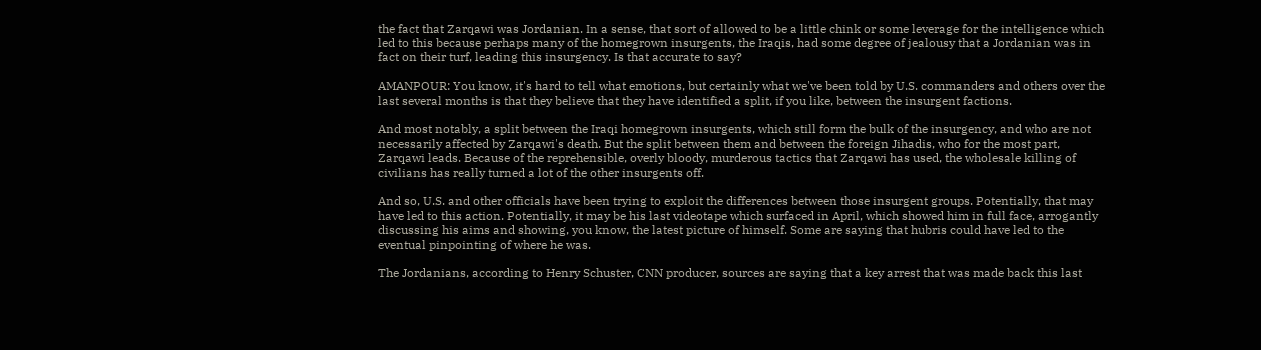the fact that Zarqawi was Jordanian. In a sense, that sort of allowed to be a little chink or some leverage for the intelligence which led to this because perhaps many of the homegrown insurgents, the Iraqis, had some degree of jealousy that a Jordanian was in fact on their turf, leading this insurgency. Is that accurate to say?

AMANPOUR: You know, it's hard to tell what emotions, but certainly what we've been told by U.S. commanders and others over the last several months is that they believe that they have identified a split, if you like, between the insurgent factions.

And most notably, a split between the Iraqi homegrown insurgents, which still form the bulk of the insurgency, and who are not necessarily affected by Zarqawi's death. But the split between them and between the foreign Jihadis, who for the most part, Zarqawi leads. Because of the reprehensible, overly bloody, murderous tactics that Zarqawi has used, the wholesale killing of civilians has really turned a lot of the other insurgents off.

And so, U.S. and other officials have been trying to exploit the differences between those insurgent groups. Potentially, that may have led to this action. Potentially, it may be his last videotape which surfaced in April, which showed him in full face, arrogantly discussing his aims and showing, you know, the latest picture of himself. Some are saying that hubris could have led to the eventual pinpointing of where he was.

The Jordanians, according to Henry Schuster, CNN producer, sources are saying that a key arrest that was made back this last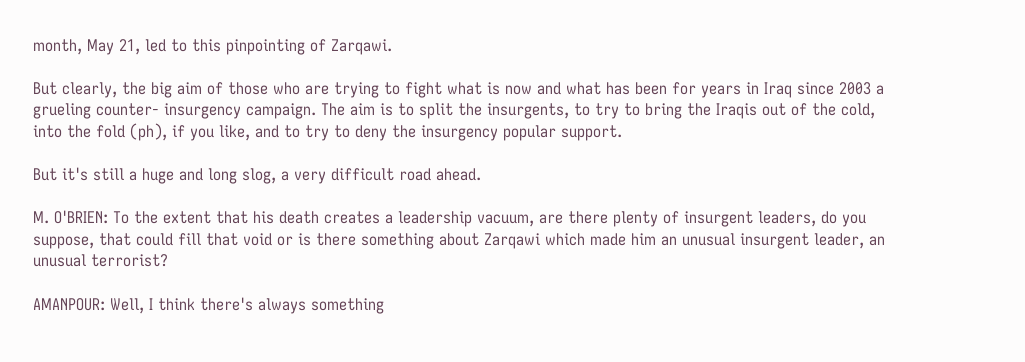month, May 21, led to this pinpointing of Zarqawi.

But clearly, the big aim of those who are trying to fight what is now and what has been for years in Iraq since 2003 a grueling counter- insurgency campaign. The aim is to split the insurgents, to try to bring the Iraqis out of the cold, into the fold (ph), if you like, and to try to deny the insurgency popular support.

But it's still a huge and long slog, a very difficult road ahead.

M. O'BRIEN: To the extent that his death creates a leadership vacuum, are there plenty of insurgent leaders, do you suppose, that could fill that void or is there something about Zarqawi which made him an unusual insurgent leader, an unusual terrorist?

AMANPOUR: Well, I think there's always something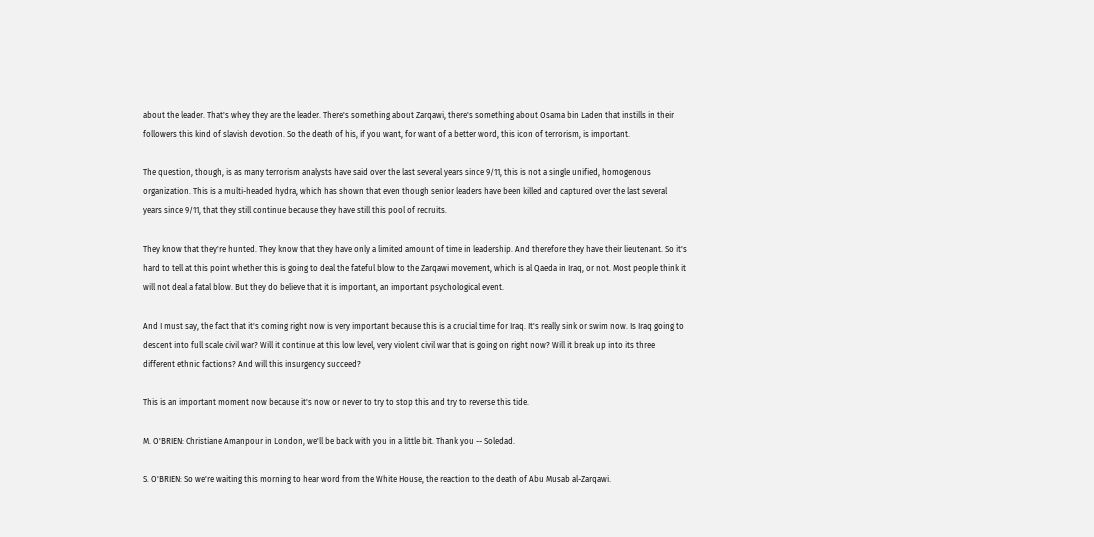about the leader. That's whey they are the leader. There's something about Zarqawi, there's something about Osama bin Laden that instills in their followers this kind of slavish devotion. So the death of his, if you want, for want of a better word, this icon of terrorism, is important.

The question, though, is as many terrorism analysts have said over the last several years since 9/11, this is not a single unified, homogenous organization. This is a multi-headed hydra, which has shown that even though senior leaders have been killed and captured over the last several years since 9/11, that they still continue because they have still this pool of recruits.

They know that they're hunted. They know that they have only a limited amount of time in leadership. And therefore they have their lieutenant. So it's hard to tell at this point whether this is going to deal the fateful blow to the Zarqawi movement, which is al Qaeda in Iraq, or not. Most people think it will not deal a fatal blow. But they do believe that it is important, an important psychological event.

And I must say, the fact that it's coming right now is very important because this is a crucial time for Iraq. It's really sink or swim now. Is Iraq going to descent into full scale civil war? Will it continue at this low level, very violent civil war that is going on right now? Will it break up into its three different ethnic factions? And will this insurgency succeed?

This is an important moment now because it's now or never to try to stop this and try to reverse this tide.

M. O'BRIEN: Christiane Amanpour in London, we'll be back with you in a little bit. Thank you -- Soledad.

S. O'BRIEN: So we're waiting this morning to hear word from the White House, the reaction to the death of Abu Musab al-Zarqawi.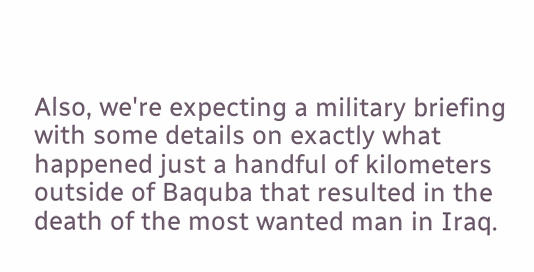Also, we're expecting a military briefing with some details on exactly what happened just a handful of kilometers outside of Baquba that resulted in the death of the most wanted man in Iraq.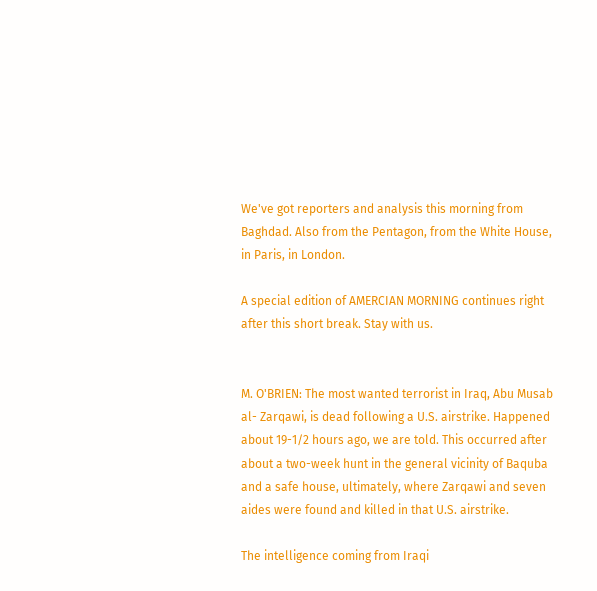We've got reporters and analysis this morning from Baghdad. Also from the Pentagon, from the White House, in Paris, in London.

A special edition of AMERCIAN MORNING continues right after this short break. Stay with us.


M. O'BRIEN: The most wanted terrorist in Iraq, Abu Musab al- Zarqawi, is dead following a U.S. airstrike. Happened about 19-1/2 hours ago, we are told. This occurred after about a two-week hunt in the general vicinity of Baquba and a safe house, ultimately, where Zarqawi and seven aides were found and killed in that U.S. airstrike.

The intelligence coming from Iraqi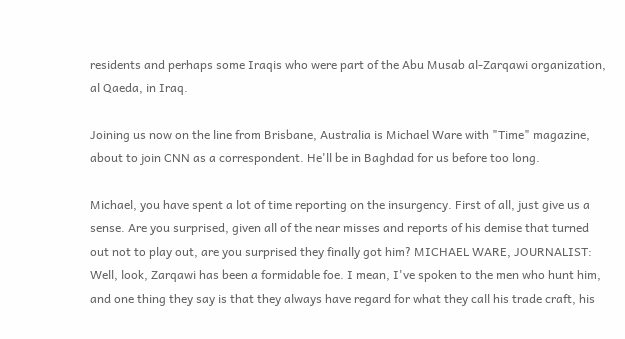residents and perhaps some Iraqis who were part of the Abu Musab al-Zarqawi organization, al Qaeda, in Iraq.

Joining us now on the line from Brisbane, Australia is Michael Ware with "Time" magazine, about to join CNN as a correspondent. He'll be in Baghdad for us before too long.

Michael, you have spent a lot of time reporting on the insurgency. First of all, just give us a sense. Are you surprised, given all of the near misses and reports of his demise that turned out not to play out, are you surprised they finally got him? MICHAEL WARE, JOURNALIST: Well, look, Zarqawi has been a formidable foe. I mean, I've spoken to the men who hunt him, and one thing they say is that they always have regard for what they call his trade craft, his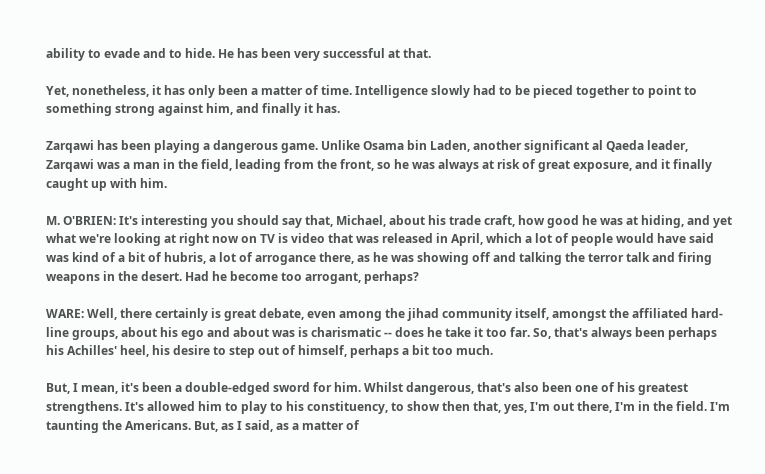ability to evade and to hide. He has been very successful at that.

Yet, nonetheless, it has only been a matter of time. Intelligence slowly had to be pieced together to point to something strong against him, and finally it has.

Zarqawi has been playing a dangerous game. Unlike Osama bin Laden, another significant al Qaeda leader, Zarqawi was a man in the field, leading from the front, so he was always at risk of great exposure, and it finally caught up with him.

M. O'BRIEN: It's interesting you should say that, Michael, about his trade craft, how good he was at hiding, and yet what we're looking at right now on TV is video that was released in April, which a lot of people would have said was kind of a bit of hubris, a lot of arrogance there, as he was showing off and talking the terror talk and firing weapons in the desert. Had he become too arrogant, perhaps?

WARE: Well, there certainly is great debate, even among the jihad community itself, amongst the affiliated hard-line groups, about his ego and about was is charismatic -- does he take it too far. So, that's always been perhaps his Achilles' heel, his desire to step out of himself, perhaps a bit too much.

But, I mean, it's been a double-edged sword for him. Whilst dangerous, that's also been one of his greatest strengthens. It's allowed him to play to his constituency, to show then that, yes, I'm out there, I'm in the field. I'm taunting the Americans. But, as I said, as a matter of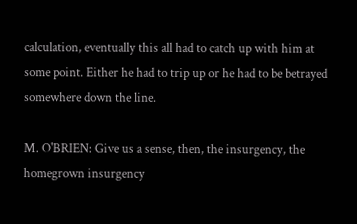calculation, eventually this all had to catch up with him at some point. Either he had to trip up or he had to be betrayed somewhere down the line.

M. O'BRIEN: Give us a sense, then, the insurgency, the homegrown insurgency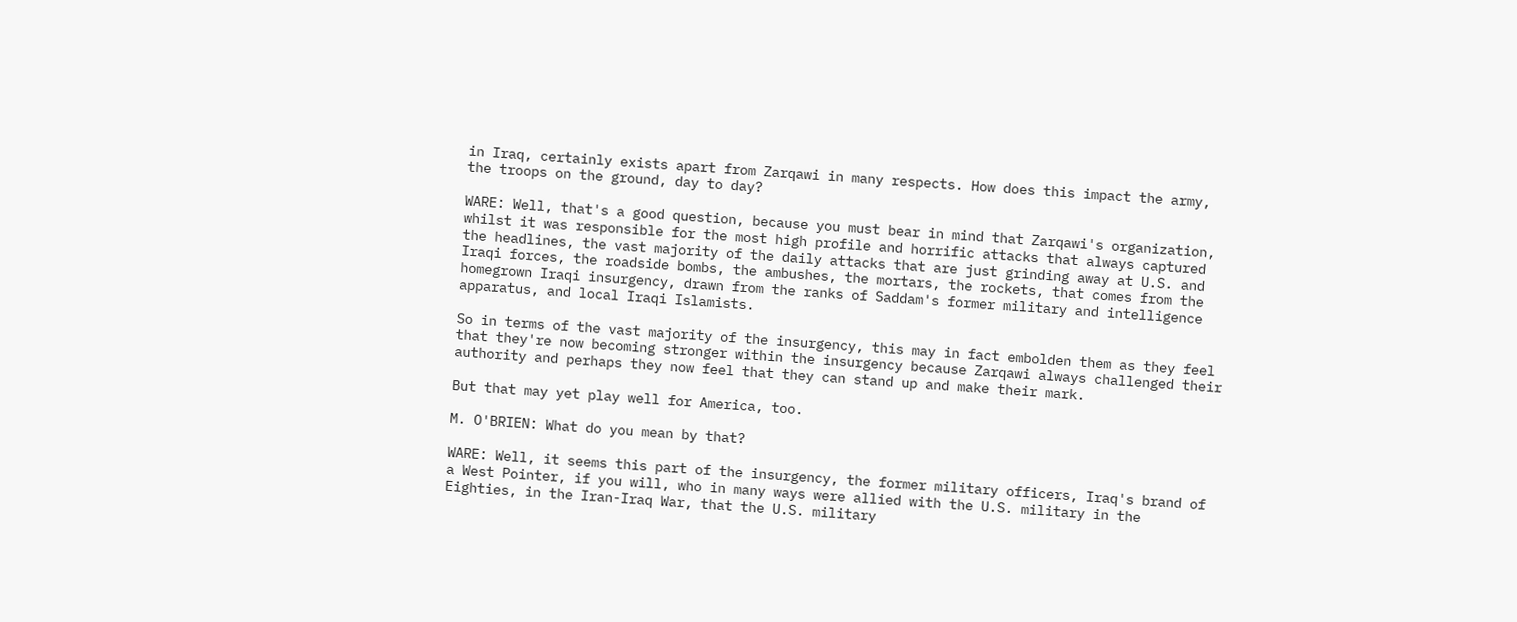in Iraq, certainly exists apart from Zarqawi in many respects. How does this impact the army, the troops on the ground, day to day?

WARE: Well, that's a good question, because you must bear in mind that Zarqawi's organization, whilst it was responsible for the most high profile and horrific attacks that always captured the headlines, the vast majority of the daily attacks that are just grinding away at U.S. and Iraqi forces, the roadside bombs, the ambushes, the mortars, the rockets, that comes from the homegrown Iraqi insurgency, drawn from the ranks of Saddam's former military and intelligence apparatus, and local Iraqi Islamists.

So in terms of the vast majority of the insurgency, this may in fact embolden them as they feel that they're now becoming stronger within the insurgency because Zarqawi always challenged their authority and perhaps they now feel that they can stand up and make their mark.

But that may yet play well for America, too.

M. O'BRIEN: What do you mean by that?

WARE: Well, it seems this part of the insurgency, the former military officers, Iraq's brand of a West Pointer, if you will, who in many ways were allied with the U.S. military in the Eighties, in the Iran-Iraq War, that the U.S. military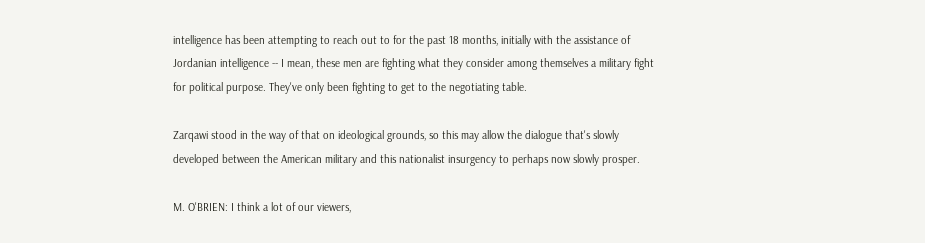intelligence has been attempting to reach out to for the past 18 months, initially with the assistance of Jordanian intelligence -- I mean, these men are fighting what they consider among themselves a military fight for political purpose. They've only been fighting to get to the negotiating table.

Zarqawi stood in the way of that on ideological grounds, so this may allow the dialogue that's slowly developed between the American military and this nationalist insurgency to perhaps now slowly prosper.

M. O'BRIEN: I think a lot of our viewers,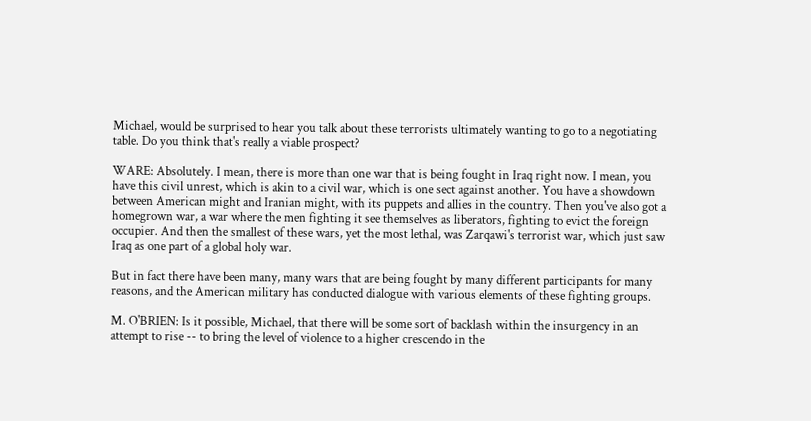Michael, would be surprised to hear you talk about these terrorists ultimately wanting to go to a negotiating table. Do you think that's really a viable prospect?

WARE: Absolutely. I mean, there is more than one war that is being fought in Iraq right now. I mean, you have this civil unrest, which is akin to a civil war, which is one sect against another. You have a showdown between American might and Iranian might, with its puppets and allies in the country. Then you've also got a homegrown war, a war where the men fighting it see themselves as liberators, fighting to evict the foreign occupier. And then the smallest of these wars, yet the most lethal, was Zarqawi's terrorist war, which just saw Iraq as one part of a global holy war.

But in fact there have been many, many wars that are being fought by many different participants for many reasons, and the American military has conducted dialogue with various elements of these fighting groups.

M. O'BRIEN: Is it possible, Michael, that there will be some sort of backlash within the insurgency in an attempt to rise -- to bring the level of violence to a higher crescendo in the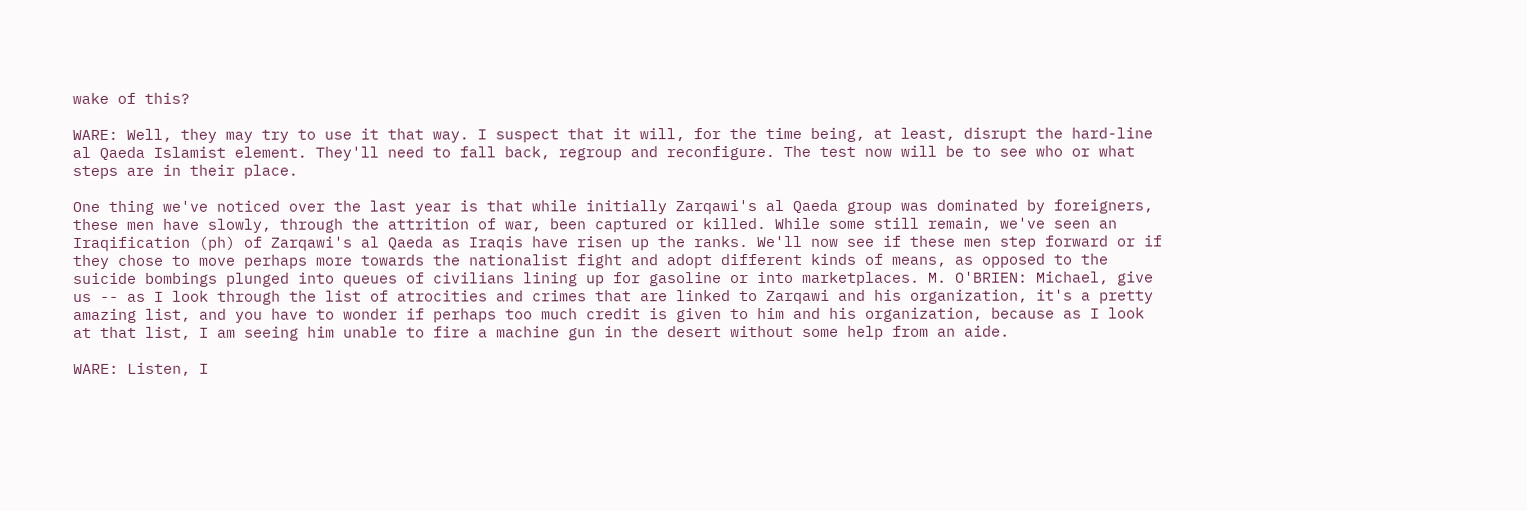wake of this?

WARE: Well, they may try to use it that way. I suspect that it will, for the time being, at least, disrupt the hard-line al Qaeda Islamist element. They'll need to fall back, regroup and reconfigure. The test now will be to see who or what steps are in their place.

One thing we've noticed over the last year is that while initially Zarqawi's al Qaeda group was dominated by foreigners, these men have slowly, through the attrition of war, been captured or killed. While some still remain, we've seen an Iraqification (ph) of Zarqawi's al Qaeda as Iraqis have risen up the ranks. We'll now see if these men step forward or if they chose to move perhaps more towards the nationalist fight and adopt different kinds of means, as opposed to the suicide bombings plunged into queues of civilians lining up for gasoline or into marketplaces. M. O'BRIEN: Michael, give us -- as I look through the list of atrocities and crimes that are linked to Zarqawi and his organization, it's a pretty amazing list, and you have to wonder if perhaps too much credit is given to him and his organization, because as I look at that list, I am seeing him unable to fire a machine gun in the desert without some help from an aide.

WARE: Listen, I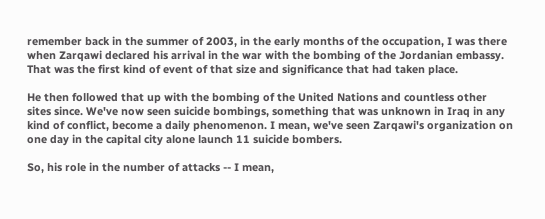remember back in the summer of 2003, in the early months of the occupation, I was there when Zarqawi declared his arrival in the war with the bombing of the Jordanian embassy. That was the first kind of event of that size and significance that had taken place.

He then followed that up with the bombing of the United Nations and countless other sites since. We've now seen suicide bombings, something that was unknown in Iraq in any kind of conflict, become a daily phenomenon. I mean, we've seen Zarqawi's organization on one day in the capital city alone launch 11 suicide bombers.

So, his role in the number of attacks -- I mean,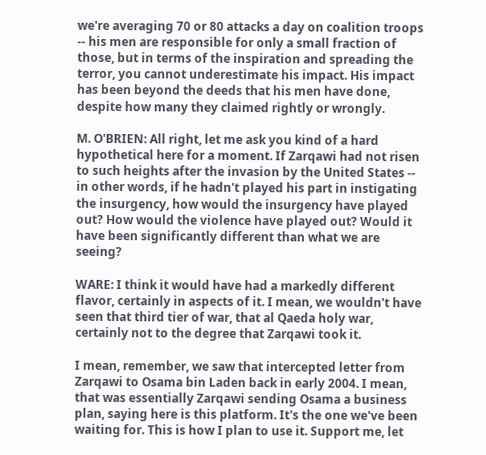we're averaging 70 or 80 attacks a day on coalition troops -- his men are responsible for only a small fraction of those, but in terms of the inspiration and spreading the terror, you cannot underestimate his impact. His impact has been beyond the deeds that his men have done, despite how many they claimed rightly or wrongly.

M. O'BRIEN: All right, let me ask you kind of a hard hypothetical here for a moment. If Zarqawi had not risen to such heights after the invasion by the United States -- in other words, if he hadn't played his part in instigating the insurgency, how would the insurgency have played out? How would the violence have played out? Would it have been significantly different than what we are seeing?

WARE: I think it would have had a markedly different flavor, certainly in aspects of it. I mean, we wouldn't have seen that third tier of war, that al Qaeda holy war, certainly not to the degree that Zarqawi took it.

I mean, remember, we saw that intercepted letter from Zarqawi to Osama bin Laden back in early 2004. I mean, that was essentially Zarqawi sending Osama a business plan, saying here is this platform. It's the one we've been waiting for. This is how I plan to use it. Support me, let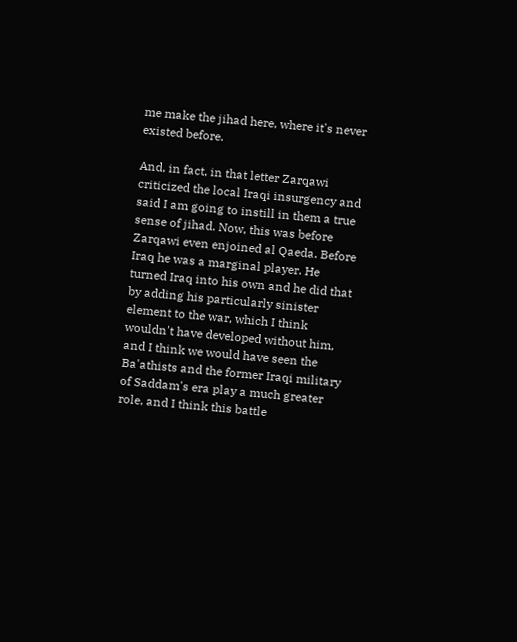me make the jihad here, where it's never existed before.

And, in fact, in that letter Zarqawi criticized the local Iraqi insurgency and said I am going to instill in them a true sense of jihad. Now, this was before Zarqawi even enjoined al Qaeda. Before Iraq he was a marginal player. He turned Iraq into his own and he did that by adding his particularly sinister element to the war, which I think wouldn't have developed without him, and I think we would have seen the Ba'athists and the former Iraqi military of Saddam's era play a much greater role, and I think this battle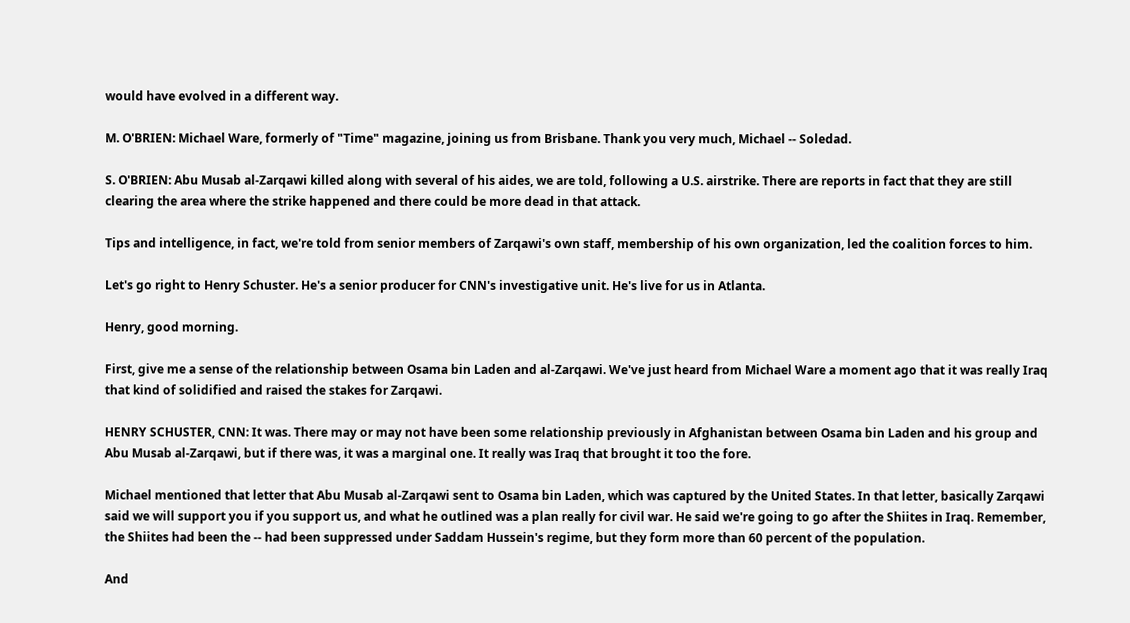would have evolved in a different way.

M. O'BRIEN: Michael Ware, formerly of "Time" magazine, joining us from Brisbane. Thank you very much, Michael -- Soledad.

S. O'BRIEN: Abu Musab al-Zarqawi killed along with several of his aides, we are told, following a U.S. airstrike. There are reports in fact that they are still clearing the area where the strike happened and there could be more dead in that attack.

Tips and intelligence, in fact, we're told from senior members of Zarqawi's own staff, membership of his own organization, led the coalition forces to him.

Let's go right to Henry Schuster. He's a senior producer for CNN's investigative unit. He's live for us in Atlanta.

Henry, good morning.

First, give me a sense of the relationship between Osama bin Laden and al-Zarqawi. We've just heard from Michael Ware a moment ago that it was really Iraq that kind of solidified and raised the stakes for Zarqawi.

HENRY SCHUSTER, CNN: It was. There may or may not have been some relationship previously in Afghanistan between Osama bin Laden and his group and Abu Musab al-Zarqawi, but if there was, it was a marginal one. It really was Iraq that brought it too the fore.

Michael mentioned that letter that Abu Musab al-Zarqawi sent to Osama bin Laden, which was captured by the United States. In that letter, basically Zarqawi said we will support you if you support us, and what he outlined was a plan really for civil war. He said we're going to go after the Shiites in Iraq. Remember, the Shiites had been the -- had been suppressed under Saddam Hussein's regime, but they form more than 60 percent of the population.

And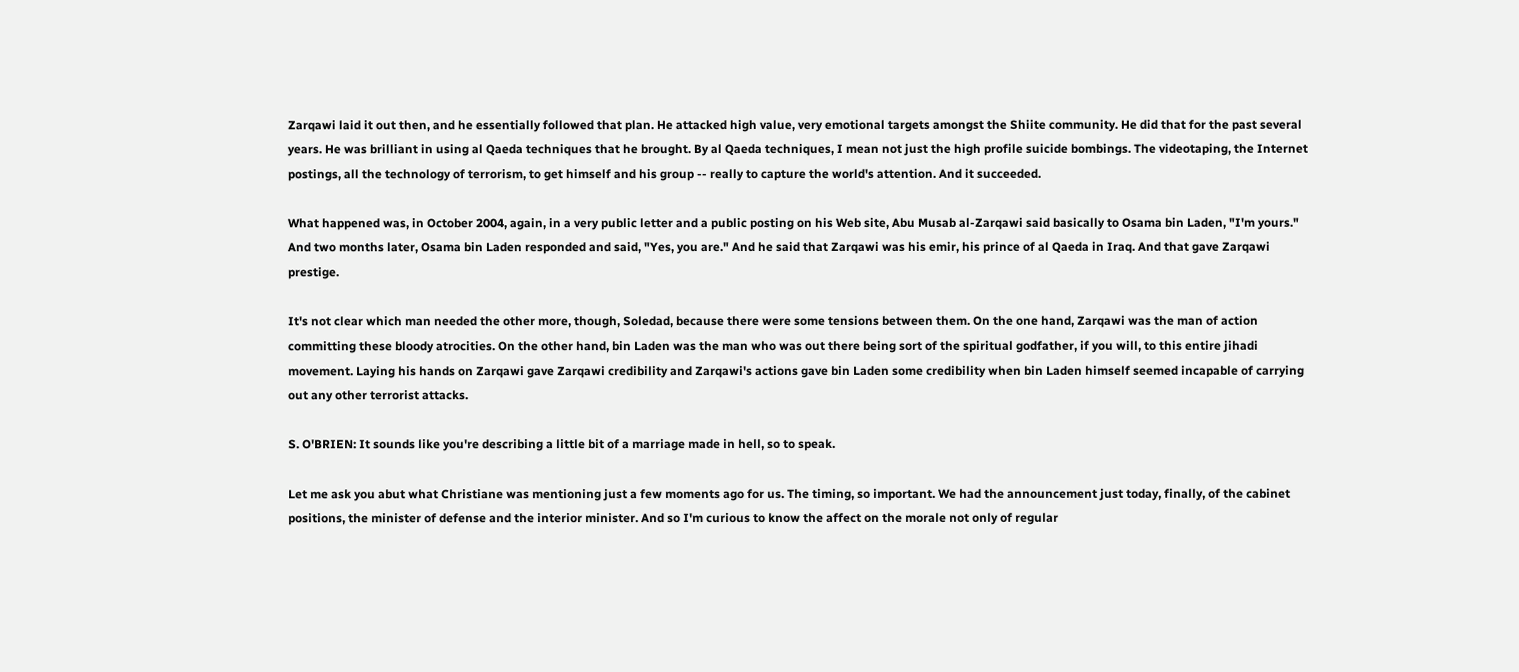Zarqawi laid it out then, and he essentially followed that plan. He attacked high value, very emotional targets amongst the Shiite community. He did that for the past several years. He was brilliant in using al Qaeda techniques that he brought. By al Qaeda techniques, I mean not just the high profile suicide bombings. The videotaping, the Internet postings, all the technology of terrorism, to get himself and his group -- really to capture the world's attention. And it succeeded.

What happened was, in October 2004, again, in a very public letter and a public posting on his Web site, Abu Musab al-Zarqawi said basically to Osama bin Laden, "I'm yours." And two months later, Osama bin Laden responded and said, "Yes, you are." And he said that Zarqawi was his emir, his prince of al Qaeda in Iraq. And that gave Zarqawi prestige.

It's not clear which man needed the other more, though, Soledad, because there were some tensions between them. On the one hand, Zarqawi was the man of action committing these bloody atrocities. On the other hand, bin Laden was the man who was out there being sort of the spiritual godfather, if you will, to this entire jihadi movement. Laying his hands on Zarqawi gave Zarqawi credibility and Zarqawi's actions gave bin Laden some credibility when bin Laden himself seemed incapable of carrying out any other terrorist attacks.

S. O'BRIEN: It sounds like you're describing a little bit of a marriage made in hell, so to speak.

Let me ask you abut what Christiane was mentioning just a few moments ago for us. The timing, so important. We had the announcement just today, finally, of the cabinet positions, the minister of defense and the interior minister. And so I'm curious to know the affect on the morale not only of regular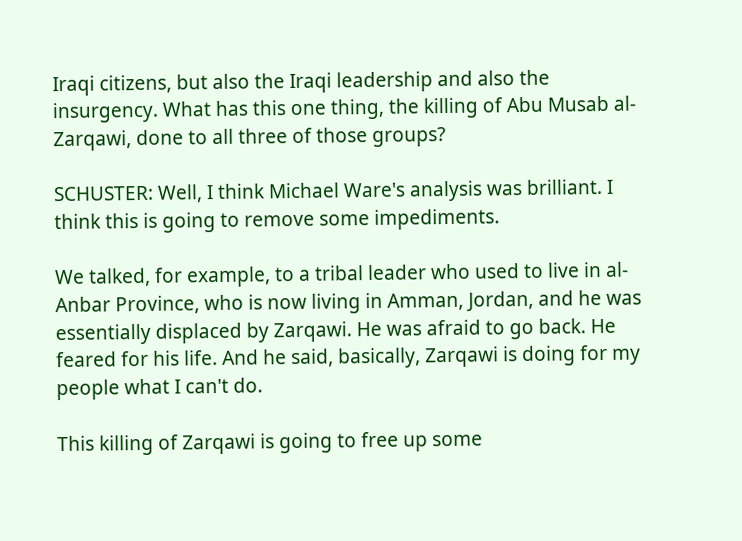Iraqi citizens, but also the Iraqi leadership and also the insurgency. What has this one thing, the killing of Abu Musab al-Zarqawi, done to all three of those groups?

SCHUSTER: Well, I think Michael Ware's analysis was brilliant. I think this is going to remove some impediments.

We talked, for example, to a tribal leader who used to live in al-Anbar Province, who is now living in Amman, Jordan, and he was essentially displaced by Zarqawi. He was afraid to go back. He feared for his life. And he said, basically, Zarqawi is doing for my people what I can't do.

This killing of Zarqawi is going to free up some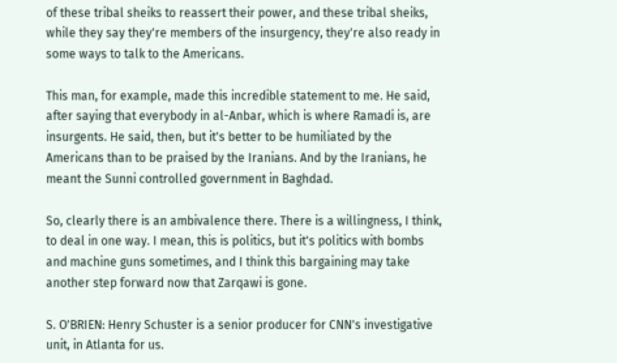of these tribal sheiks to reassert their power, and these tribal sheiks, while they say they're members of the insurgency, they're also ready in some ways to talk to the Americans.

This man, for example, made this incredible statement to me. He said, after saying that everybody in al-Anbar, which is where Ramadi is, are insurgents. He said, then, but it's better to be humiliated by the Americans than to be praised by the Iranians. And by the Iranians, he meant the Sunni controlled government in Baghdad.

So, clearly there is an ambivalence there. There is a willingness, I think, to deal in one way. I mean, this is politics, but it's politics with bombs and machine guns sometimes, and I think this bargaining may take another step forward now that Zarqawi is gone.

S. O'BRIEN: Henry Schuster is a senior producer for CNN's investigative unit, in Atlanta for us.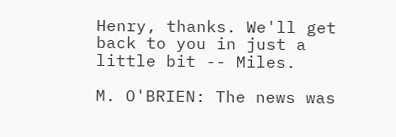Henry, thanks. We'll get back to you in just a little bit -- Miles.

M. O'BRIEN: The news was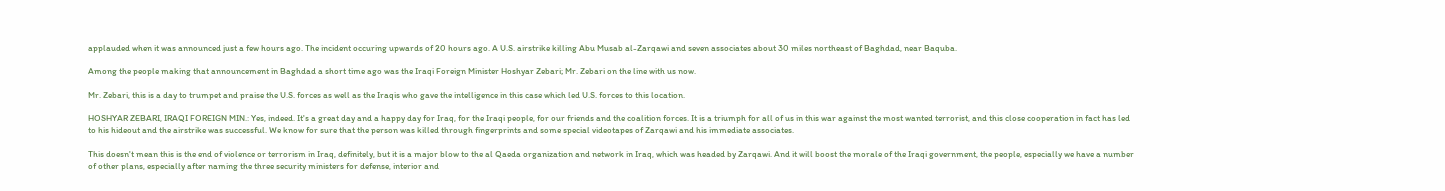applauded when it was announced just a few hours ago. The incident occuring upwards of 20 hours ago. A U.S. airstrike killing Abu Musab al-Zarqawi and seven associates about 30 miles northeast of Baghdad, near Baquba.

Among the people making that announcement in Baghdad a short time ago was the Iraqi Foreign Minister Hoshyar Zebari; Mr. Zebari on the line with us now.

Mr. Zebari, this is a day to trumpet and praise the U.S. forces as well as the Iraqis who gave the intelligence in this case which led U.S. forces to this location.

HOSHYAR ZEBARI, IRAQI FOREIGN MIN.: Yes, indeed. It's a great day and a happy day for Iraq, for the Iraqi people, for our friends and the coalition forces. It is a triumph for all of us in this war against the most wanted terrorist, and this close cooperation in fact has led to his hideout and the airstrike was successful. We know for sure that the person was killed through fingerprints and some special videotapes of Zarqawi and his immediate associates.

This doesn't mean this is the end of violence or terrorism in Iraq, definitely, but it is a major blow to the al Qaeda organization and network in Iraq, which was headed by Zarqawi. And it will boost the morale of the Iraqi government, the people, especially we have a number of other plans, especially after naming the three security ministers for defense, interior and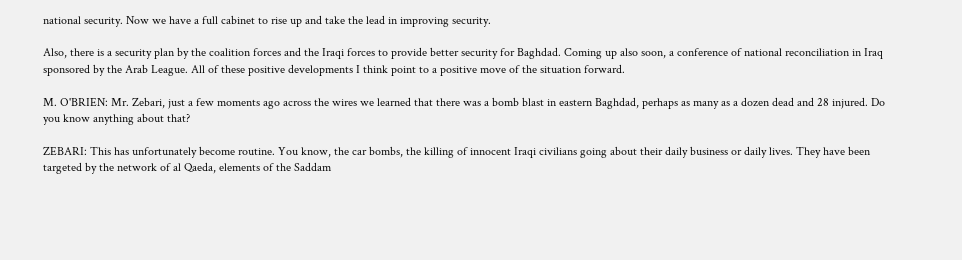national security. Now we have a full cabinet to rise up and take the lead in improving security.

Also, there is a security plan by the coalition forces and the Iraqi forces to provide better security for Baghdad. Coming up also soon, a conference of national reconciliation in Iraq sponsored by the Arab League. All of these positive developments I think point to a positive move of the situation forward.

M. O'BRIEN: Mr. Zebari, just a few moments ago across the wires we learned that there was a bomb blast in eastern Baghdad, perhaps as many as a dozen dead and 28 injured. Do you know anything about that?

ZEBARI: This has unfortunately become routine. You know, the car bombs, the killing of innocent Iraqi civilians going about their daily business or daily lives. They have been targeted by the network of al Qaeda, elements of the Saddam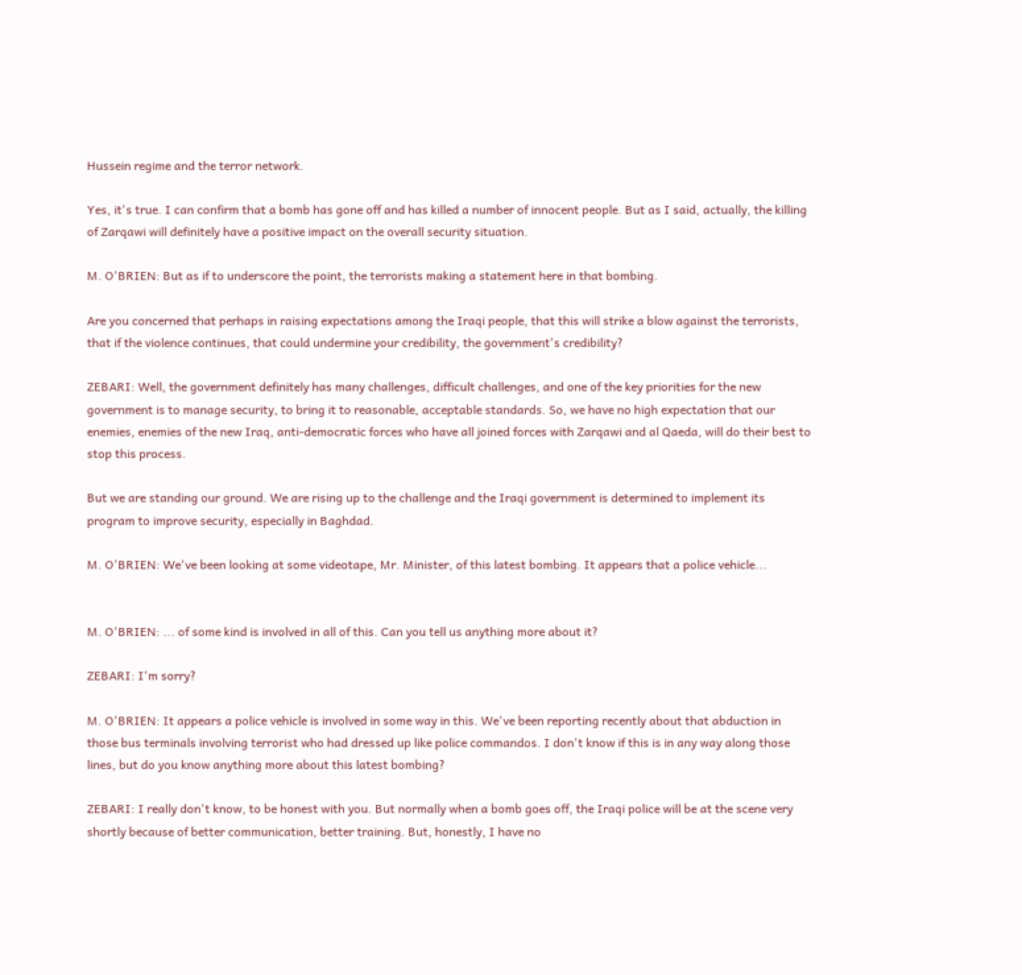Hussein regime and the terror network.

Yes, it's true. I can confirm that a bomb has gone off and has killed a number of innocent people. But as I said, actually, the killing of Zarqawi will definitely have a positive impact on the overall security situation.

M. O'BRIEN: But as if to underscore the point, the terrorists making a statement here in that bombing.

Are you concerned that perhaps in raising expectations among the Iraqi people, that this will strike a blow against the terrorists, that if the violence continues, that could undermine your credibility, the government's credibility?

ZEBARI: Well, the government definitely has many challenges, difficult challenges, and one of the key priorities for the new government is to manage security, to bring it to reasonable, acceptable standards. So, we have no high expectation that our enemies, enemies of the new Iraq, anti-democratic forces who have all joined forces with Zarqawi and al Qaeda, will do their best to stop this process.

But we are standing our ground. We are rising up to the challenge and the Iraqi government is determined to implement its program to improve security, especially in Baghdad.

M. O'BRIEN: We've been looking at some videotape, Mr. Minister, of this latest bombing. It appears that a police vehicle...


M. O'BRIEN: ... of some kind is involved in all of this. Can you tell us anything more about it?

ZEBARI: I'm sorry?

M. O'BRIEN: It appears a police vehicle is involved in some way in this. We've been reporting recently about that abduction in those bus terminals involving terrorist who had dressed up like police commandos. I don't know if this is in any way along those lines, but do you know anything more about this latest bombing?

ZEBARI: I really don't know, to be honest with you. But normally when a bomb goes off, the Iraqi police will be at the scene very shortly because of better communication, better training. But, honestly, I have no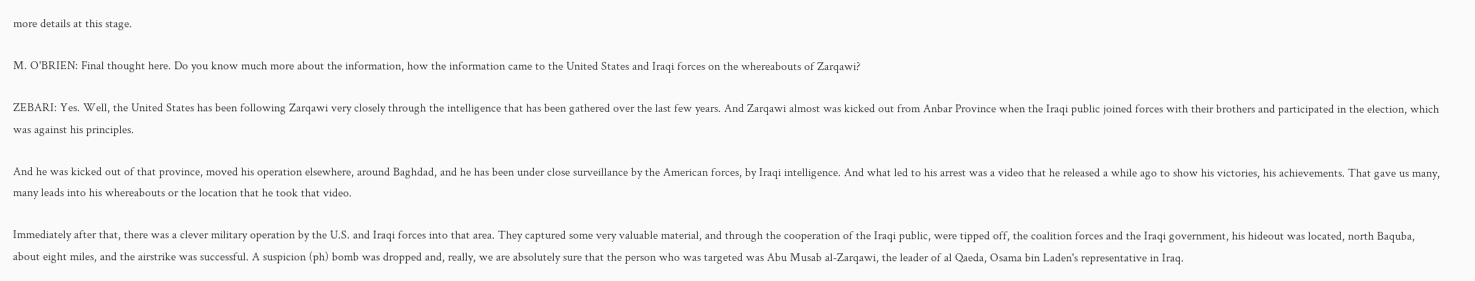more details at this stage.

M. O'BRIEN: Final thought here. Do you know much more about the information, how the information came to the United States and Iraqi forces on the whereabouts of Zarqawi?

ZEBARI: Yes. Well, the United States has been following Zarqawi very closely through the intelligence that has been gathered over the last few years. And Zarqawi almost was kicked out from Anbar Province when the Iraqi public joined forces with their brothers and participated in the election, which was against his principles.

And he was kicked out of that province, moved his operation elsewhere, around Baghdad, and he has been under close surveillance by the American forces, by Iraqi intelligence. And what led to his arrest was a video that he released a while ago to show his victories, his achievements. That gave us many, many leads into his whereabouts or the location that he took that video.

Immediately after that, there was a clever military operation by the U.S. and Iraqi forces into that area. They captured some very valuable material, and through the cooperation of the Iraqi public, were tipped off, the coalition forces and the Iraqi government, his hideout was located, north Baquba, about eight miles, and the airstrike was successful. A suspicion (ph) bomb was dropped and, really, we are absolutely sure that the person who was targeted was Abu Musab al-Zarqawi, the leader of al Qaeda, Osama bin Laden's representative in Iraq.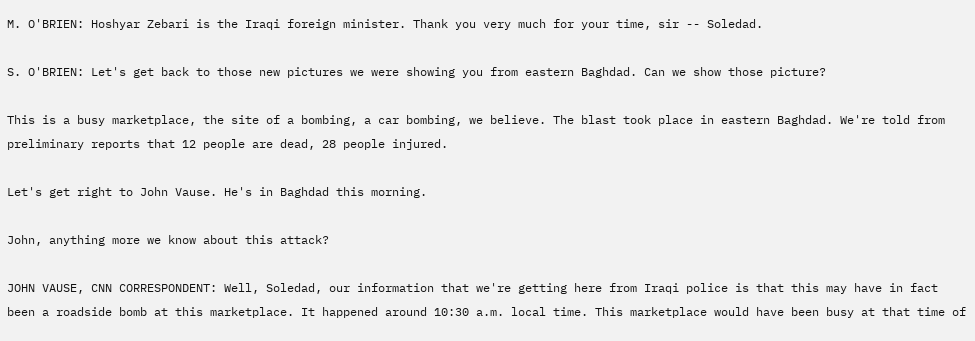M. O'BRIEN: Hoshyar Zebari is the Iraqi foreign minister. Thank you very much for your time, sir -- Soledad.

S. O'BRIEN: Let's get back to those new pictures we were showing you from eastern Baghdad. Can we show those picture?

This is a busy marketplace, the site of a bombing, a car bombing, we believe. The blast took place in eastern Baghdad. We're told from preliminary reports that 12 people are dead, 28 people injured.

Let's get right to John Vause. He's in Baghdad this morning.

John, anything more we know about this attack?

JOHN VAUSE, CNN CORRESPONDENT: Well, Soledad, our information that we're getting here from Iraqi police is that this may have in fact been a roadside bomb at this marketplace. It happened around 10:30 a.m. local time. This marketplace would have been busy at that time of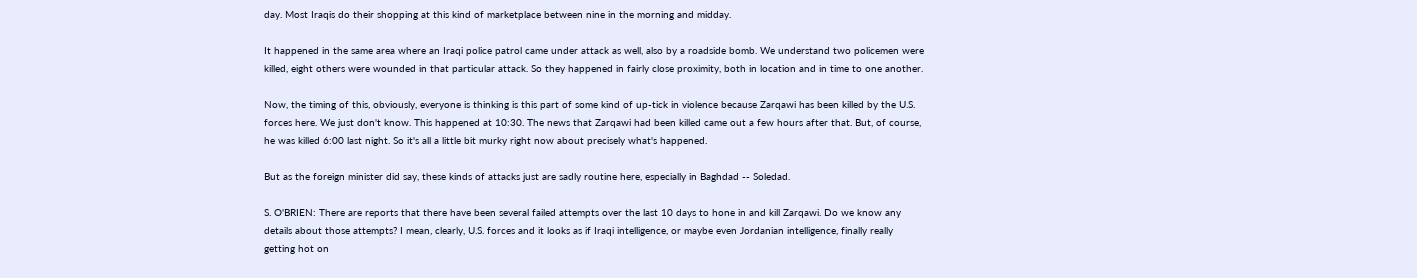day. Most Iraqis do their shopping at this kind of marketplace between nine in the morning and midday.

It happened in the same area where an Iraqi police patrol came under attack as well, also by a roadside bomb. We understand two policemen were killed, eight others were wounded in that particular attack. So they happened in fairly close proximity, both in location and in time to one another.

Now, the timing of this, obviously, everyone is thinking is this part of some kind of up-tick in violence because Zarqawi has been killed by the U.S. forces here. We just don't know. This happened at 10:30. The news that Zarqawi had been killed came out a few hours after that. But, of course, he was killed 6:00 last night. So it's all a little bit murky right now about precisely what's happened.

But as the foreign minister did say, these kinds of attacks just are sadly routine here, especially in Baghdad -- Soledad.

S. O'BRIEN: There are reports that there have been several failed attempts over the last 10 days to hone in and kill Zarqawi. Do we know any details about those attempts? I mean, clearly, U.S. forces and it looks as if Iraqi intelligence, or maybe even Jordanian intelligence, finally really getting hot on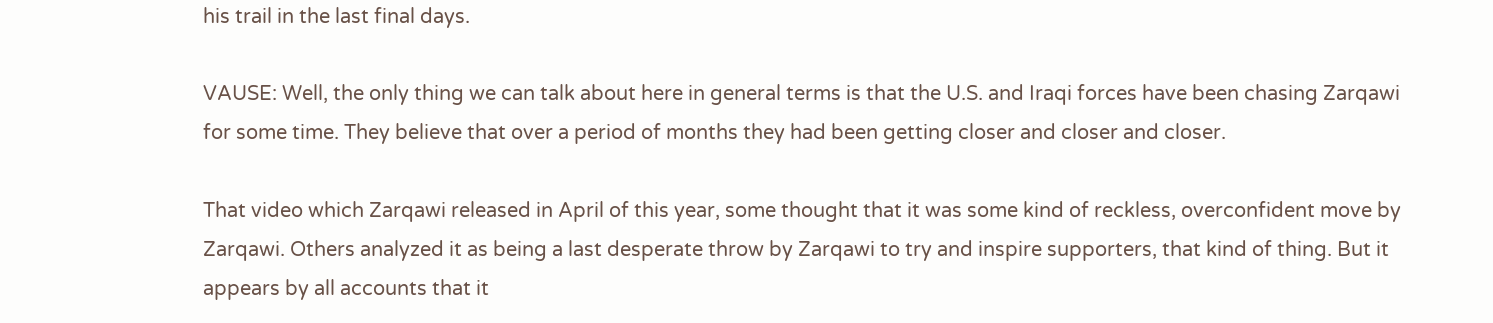his trail in the last final days.

VAUSE: Well, the only thing we can talk about here in general terms is that the U.S. and Iraqi forces have been chasing Zarqawi for some time. They believe that over a period of months they had been getting closer and closer and closer.

That video which Zarqawi released in April of this year, some thought that it was some kind of reckless, overconfident move by Zarqawi. Others analyzed it as being a last desperate throw by Zarqawi to try and inspire supporters, that kind of thing. But it appears by all accounts that it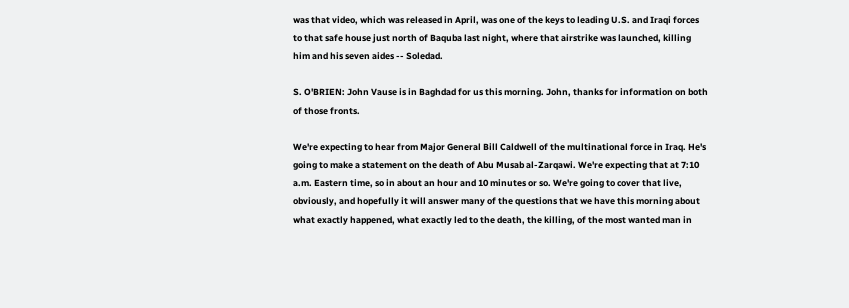was that video, which was released in April, was one of the keys to leading U.S. and Iraqi forces to that safe house just north of Baquba last night, where that airstrike was launched, killing him and his seven aides -- Soledad.

S. O'BRIEN: John Vause is in Baghdad for us this morning. John, thanks for information on both of those fronts.

We're expecting to hear from Major General Bill Caldwell of the multinational force in Iraq. He's going to make a statement on the death of Abu Musab al-Zarqawi. We're expecting that at 7:10 a.m. Eastern time, so in about an hour and 10 minutes or so. We're going to cover that live, obviously, and hopefully it will answer many of the questions that we have this morning about what exactly happened, what exactly led to the death, the killing, of the most wanted man in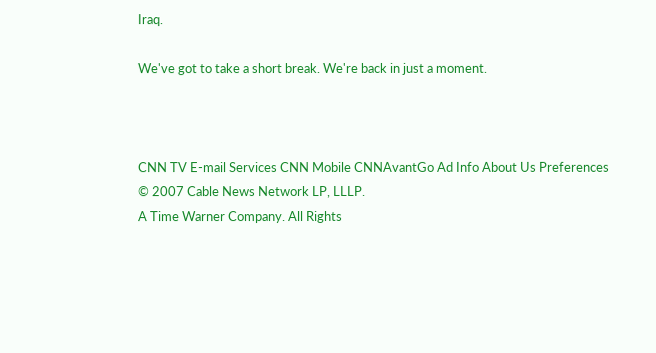Iraq.

We've got to take a short break. We're back in just a moment.



CNN TV E-mail Services CNN Mobile CNNAvantGo Ad Info About Us Preferences
© 2007 Cable News Network LP, LLLP.
A Time Warner Company. All Rights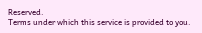Reserved.
Terms under which this service is provided to you.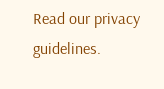Read our privacy guidelines.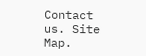Contact us. Site Map.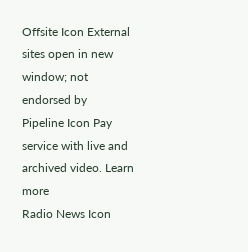Offsite Icon External sites open in new window; not endorsed by
Pipeline Icon Pay service with live and archived video. Learn more
Radio News Icon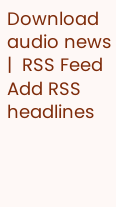Download audio news  |  RSS Feed Add RSS headlines